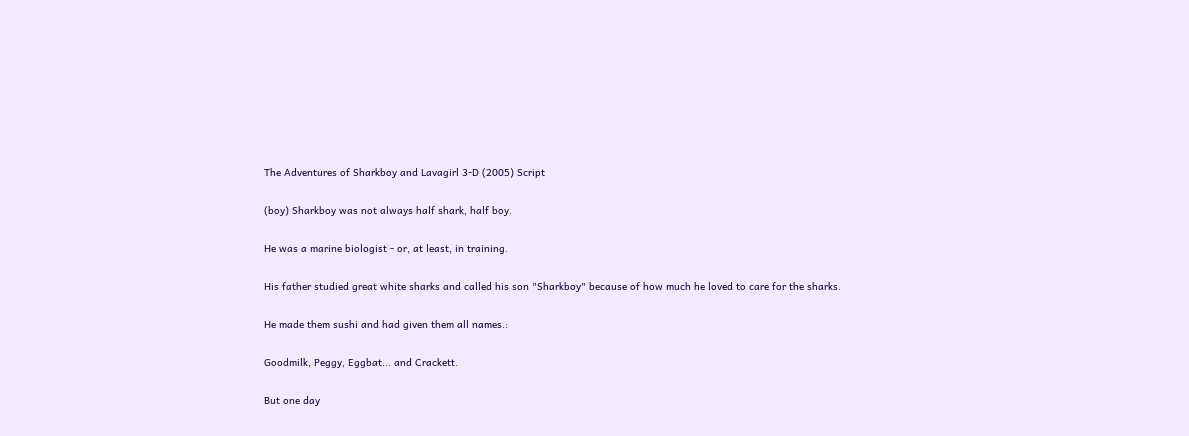The Adventures of Sharkboy and Lavagirl 3-D (2005) Script

(boy) Sharkboy was not always half shark, half boy.

He was a marine biologist - or, at least, in training.

His father studied great white sharks and called his son "Sharkboy" because of how much he loved to care for the sharks.

He made them sushi and had given them all names.:

Goodmilk, Peggy, Eggbat... and Crackett.

But one day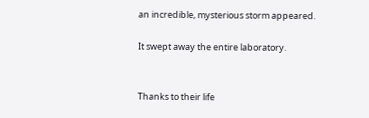an incredible, mysterious storm appeared.

It swept away the entire laboratory.


Thanks to their life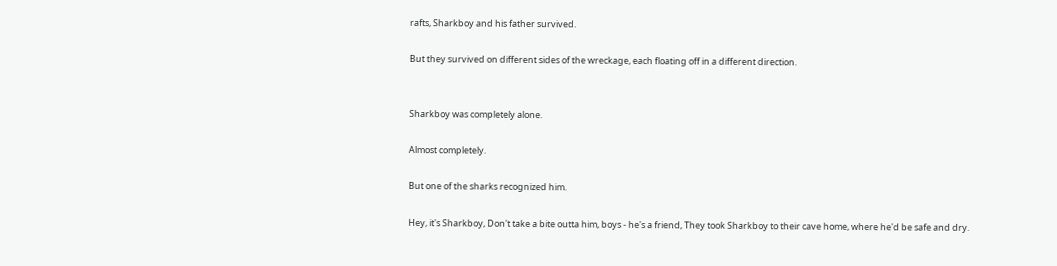rafts, Sharkboy and his father survived.

But they survived on different sides of the wreckage, each floating off in a different direction.


Sharkboy was completely alone.

Almost completely.

But one of the sharks recognized him.

Hey, it's Sharkboy, Don't take a bite outta him, boys - he's a friend, They took Sharkboy to their cave home, where he'd be safe and dry.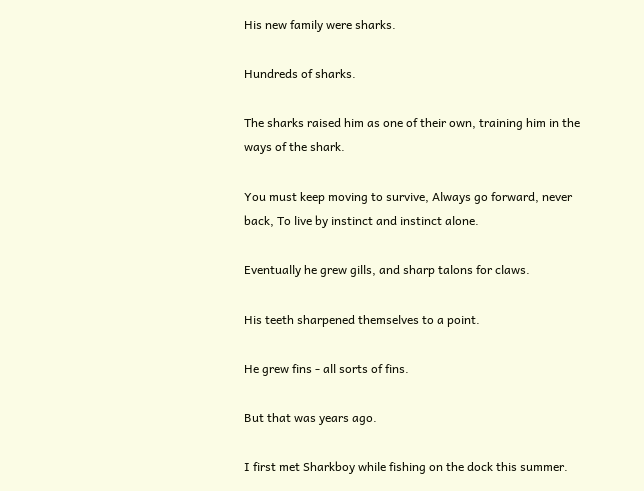His new family were sharks.

Hundreds of sharks.

The sharks raised him as one of their own, training him in the ways of the shark.

You must keep moving to survive, Always go forward, never back, To live by instinct and instinct alone.

Eventually he grew gills, and sharp talons for claws.

His teeth sharpened themselves to a point.

He grew fins - all sorts of fins.

But that was years ago.

I first met Sharkboy while fishing on the dock this summer.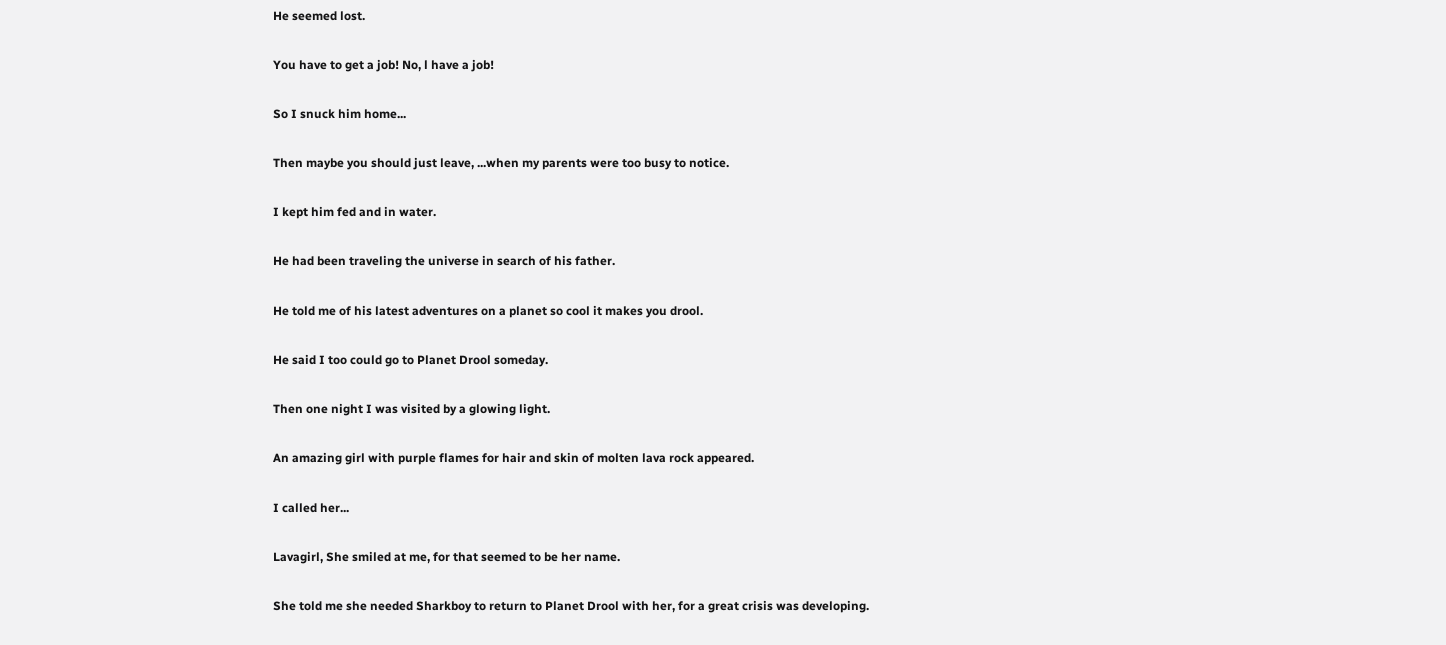He seemed lost.

You have to get a job! No, l have a job!

So I snuck him home...

Then maybe you should just leave, ...when my parents were too busy to notice.

I kept him fed and in water.

He had been traveling the universe in search of his father.

He told me of his latest adventures on a planet so cool it makes you drool.

He said I too could go to Planet Drool someday.

Then one night I was visited by a glowing light.

An amazing girl with purple flames for hair and skin of molten lava rock appeared.

I called her...

Lavagirl, She smiled at me, for that seemed to be her name.

She told me she needed Sharkboy to return to Planet Drool with her, for a great crisis was developing.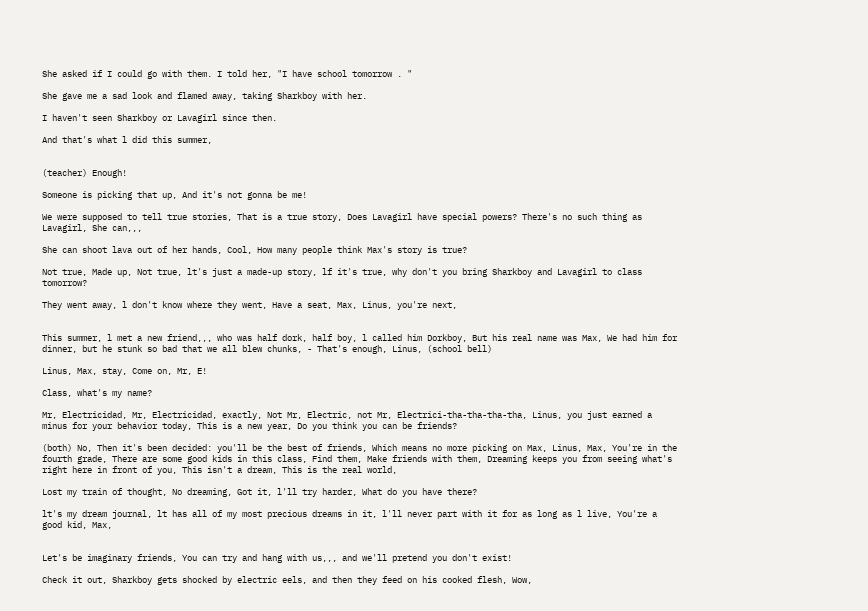She asked if I could go with them. I told her, "I have school tomorrow . "

She gave me a sad look and flamed away, taking Sharkboy with her.

I haven't seen Sharkboy or Lavagirl since then.

And that's what l did this summer,


(teacher) Enough!

Someone is picking that up, And it's not gonna be me!

We were supposed to tell true stories, That is a true story, Does Lavagirl have special powers? There's no such thing as Lavagirl, She can,,,

She can shoot lava out of her hands, Cool, How many people think Max's story is true?

Not true, Made up, Not true, lt's just a made-up story, lf it's true, why don't you bring Sharkboy and Lavagirl to class tomorrow?

They went away, l don't know where they went, Have a seat, Max, Linus, you're next,


This summer, l met a new friend,,, who was half dork, half boy, l called him Dorkboy, But his real name was Max, We had him for dinner, but he stunk so bad that we all blew chunks, - That's enough, Linus, (school bell)

Linus, Max, stay, Come on, Mr, E!

Class, what's my name?

Mr, Electricidad, Mr, Electricidad, exactly, Not Mr, Electric, not Mr, Electrici-tha-tha-tha-tha, Linus, you just earned a minus for your behavior today, This is a new year, Do you think you can be friends?

(both) No, Then it's been decided: you'll be the best of friends, Which means no more picking on Max, Linus, Max, You're in the fourth grade, There are some good kids in this class, Find them, Make friends with them, Dreaming keeps you from seeing what's right here in front of you, This isn't a dream, This is the real world,

Lost my train of thought, No dreaming, Got it, l'll try harder, What do you have there?

lt's my dream journal, lt has all of my most precious dreams in it, l'll never part with it for as long as l live, You're a good kid, Max,


Let's be imaginary friends, You can try and hang with us,,, and we'll pretend you don't exist!

Check it out, Sharkboy gets shocked by electric eels, and then they feed on his cooked flesh, Wow,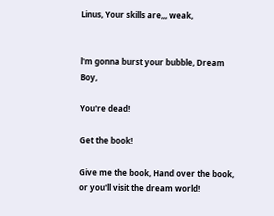Linus, Your skills are,,, weak,


l'm gonna burst your bubble, Dream Boy,

You're dead!

Get the book!

Give me the book, Hand over the book, or you'll visit the dream world!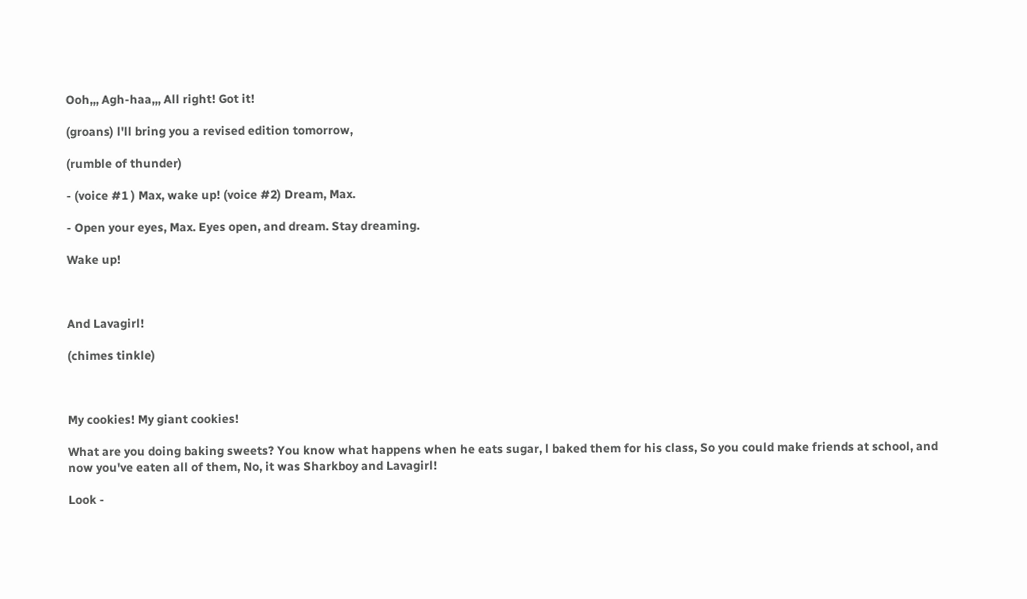Ooh,,, Agh-haa,,, All right! Got it!

(groans) l'll bring you a revised edition tomorrow,

(rumble of thunder)

- (voice #1 ) Max, wake up! (voice #2) Dream, Max.

- Open your eyes, Max. Eyes open, and dream. Stay dreaming.

Wake up!



And Lavagirl!

(chimes tinkle)



My cookies! My giant cookies!

What are you doing baking sweets? You know what happens when he eats sugar, l baked them for his class, So you could make friends at school, and now you've eaten all of them, No, it was Sharkboy and Lavagirl!

Look -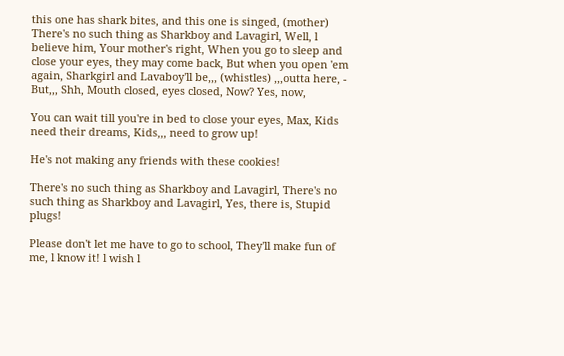this one has shark bites, and this one is singed, (mother) There's no such thing as Sharkboy and Lavagirl, Well, l believe him, Your mother's right, When you go to sleep and close your eyes, they may come back, But when you open 'em again, Sharkgirl and Lavaboy'll be,,, (whistles) ,,,outta here, - But,,, Shh, Mouth closed, eyes closed, Now? Yes, now,

You can wait till you're in bed to close your eyes, Max, Kids need their dreams, Kids,,, need to grow up!

He's not making any friends with these cookies!

There's no such thing as Sharkboy and Lavagirl, There's no such thing as Sharkboy and Lavagirl, Yes, there is, Stupid plugs!

Please don't let me have to go to school, They'll make fun of me, l know it! l wish l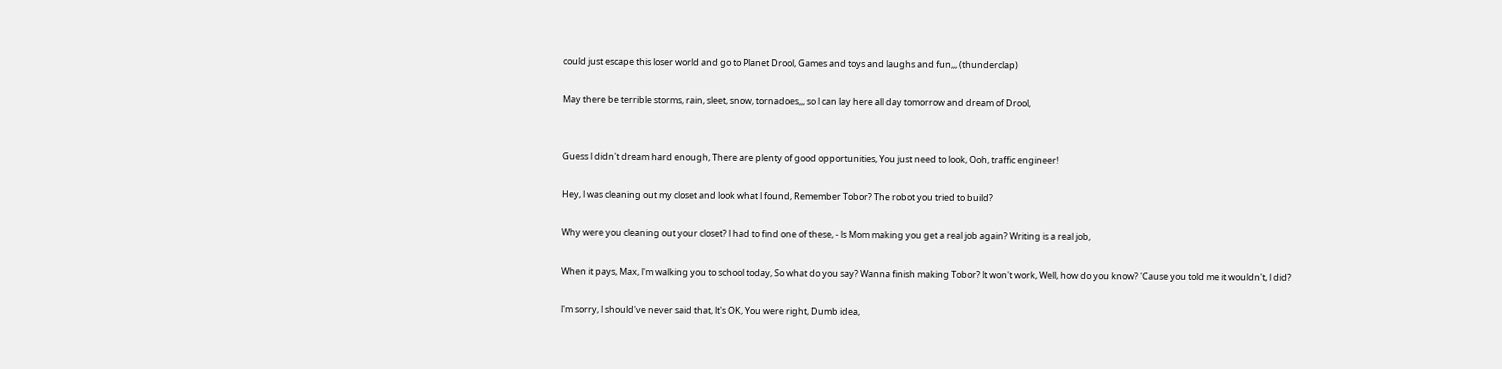could just escape this loser world and go to Planet Drool, Games and toys and laughs and fun,,, (thunderclap)

May there be terrible storms, rain, sleet, snow, tornadoes,,, so l can lay here all day tomorrow and dream of Drool,


Guess l didn't dream hard enough, There are plenty of good opportunities, You just need to look, Ooh, traffic engineer!

Hey, l was cleaning out my closet and look what l found, Remember Tobor? The robot you tried to build?

Why were you cleaning out your closet? l had to find one of these, - ls Mom making you get a real job again? Writing is a real job,

When it pays, Max, l'm walking you to school today, So what do you say? Wanna finish making Tobor? lt won't work, Well, how do you know? 'Cause you told me it wouldn't, l did?

l'm sorry, l should've never said that, lt's OK, You were right, Dumb idea,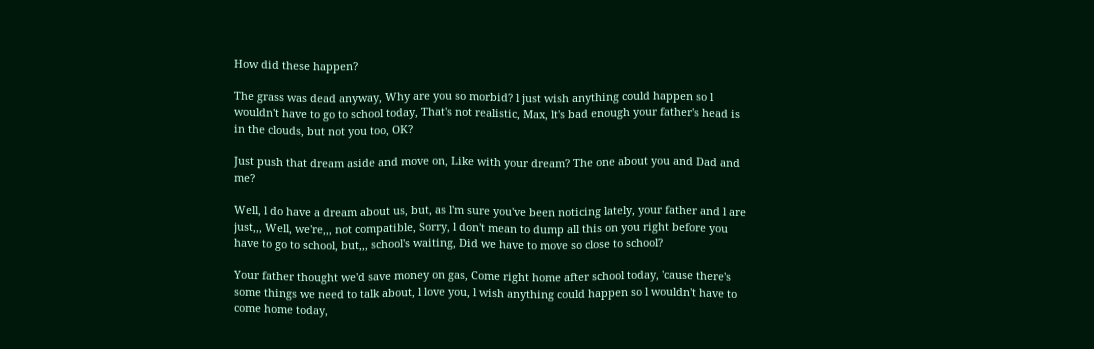How did these happen?

The grass was dead anyway, Why are you so morbid? l just wish anything could happen so l wouldn't have to go to school today, That's not realistic, Max, lt's bad enough your father's head is in the clouds, but not you too, OK?

Just push that dream aside and move on, Like with your dream? The one about you and Dad and me?

Well, l do have a dream about us, but, as l'm sure you've been noticing lately, your father and l are just,,, Well, we're,,, not compatible, Sorry, l don't mean to dump all this on you right before you have to go to school, but,,, school's waiting, Did we have to move so close to school?

Your father thought we'd save money on gas, Come right home after school today, 'cause there's some things we need to talk about, l love you, l wish anything could happen so l wouldn't have to come home today,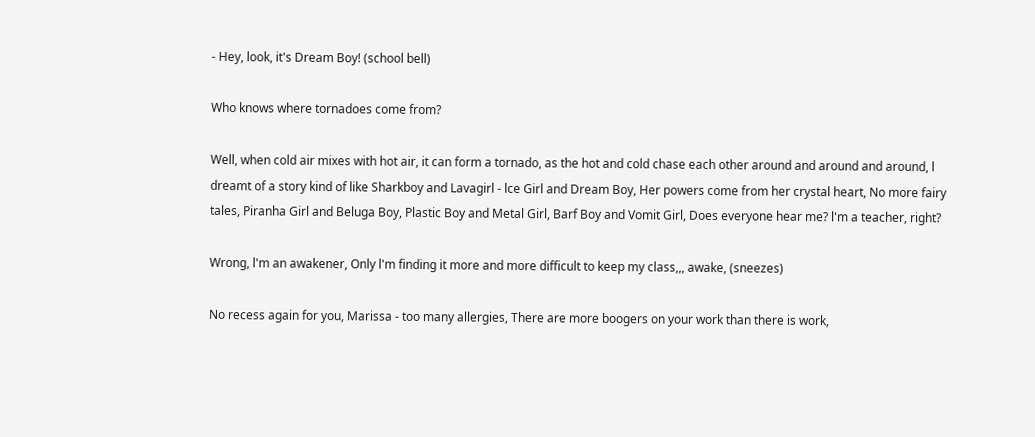- Hey, look, it's Dream Boy! (school bell)

Who knows where tornadoes come from?

Well, when cold air mixes with hot air, it can form a tornado, as the hot and cold chase each other around and around and around, l dreamt of a story kind of like Sharkboy and Lavagirl - lce Girl and Dream Boy, Her powers come from her crystal heart, No more fairy tales, Piranha Girl and Beluga Boy, Plastic Boy and Metal Girl, Barf Boy and Vomit Girl, Does everyone hear me? l'm a teacher, right?

Wrong, l'm an awakener, Only l'm finding it more and more difficult to keep my class,,, awake, (sneezes)

No recess again for you, Marissa - too many allergies, There are more boogers on your work than there is work,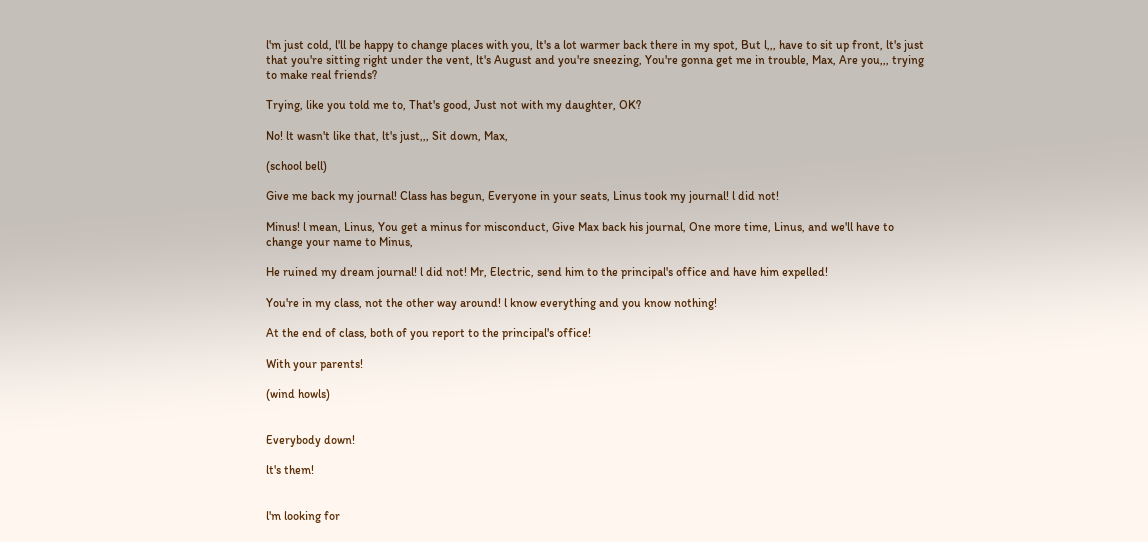l'm just cold, l'll be happy to change places with you, lt's a lot warmer back there in my spot, But l,,, have to sit up front, lt's just that you're sitting right under the vent, lt's August and you're sneezing, You're gonna get me in trouble, Max, Are you,,, trying to make real friends?

Trying, like you told me to, That's good, Just not with my daughter, OK?

No! lt wasn't like that, lt's just,,, Sit down, Max,

(school bell)

Give me back my journal! Class has begun, Everyone in your seats, Linus took my journal! l did not!

Minus! l mean, Linus, You get a minus for misconduct, Give Max back his journal, One more time, Linus, and we'll have to change your name to Minus,

He ruined my dream journal! l did not! Mr, Electric, send him to the principal's office and have him expelled!

You're in my class, not the other way around! l know everything and you know nothing!

At the end of class, both of you report to the principal's office!

With your parents!

(wind howls)


Everybody down!

lt's them!


l'm looking for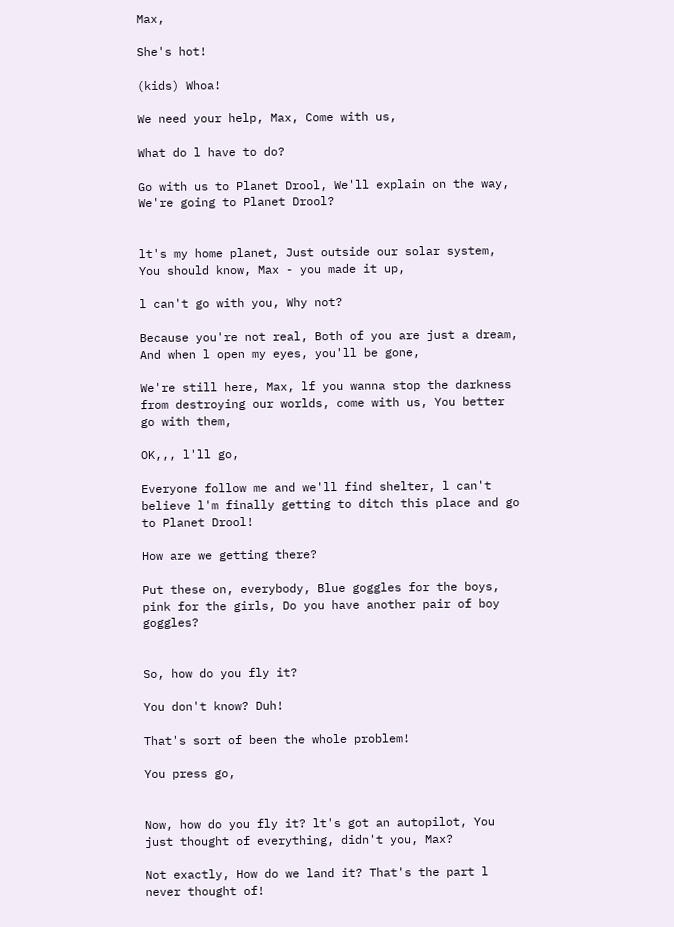Max,

She's hot!

(kids) Whoa!

We need your help, Max, Come with us,

What do l have to do?

Go with us to Planet Drool, We'll explain on the way, We're going to Planet Drool?


lt's my home planet, Just outside our solar system, You should know, Max - you made it up,

l can't go with you, Why not?

Because you're not real, Both of you are just a dream, And when l open my eyes, you'll be gone,

We're still here, Max, lf you wanna stop the darkness from destroying our worlds, come with us, You better go with them,

OK,,, l'll go,

Everyone follow me and we'll find shelter, l can't believe l'm finally getting to ditch this place and go to Planet Drool!

How are we getting there?

Put these on, everybody, Blue goggles for the boys, pink for the girls, Do you have another pair of boy goggles?


So, how do you fly it?

You don't know? Duh!

That's sort of been the whole problem!

You press go,


Now, how do you fly it? lt's got an autopilot, You just thought of everything, didn't you, Max?

Not exactly, How do we land it? That's the part l never thought of!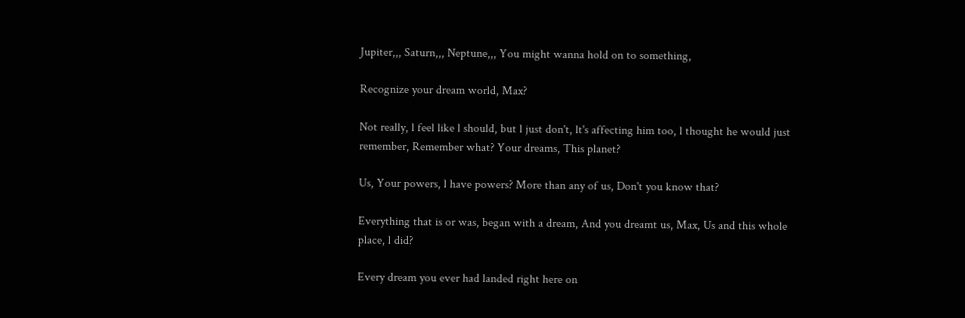Jupiter,,, Saturn,,, Neptune,,, You might wanna hold on to something,

Recognize your dream world, Max?

Not really, l feel like l should, but l just don't, lt's affecting him too, l thought he would just remember, Remember what? Your dreams, This planet?

Us, Your powers, l have powers? More than any of us, Don't you know that?

Everything that is or was, began with a dream, And you dreamt us, Max, Us and this whole place, l did?

Every dream you ever had landed right here on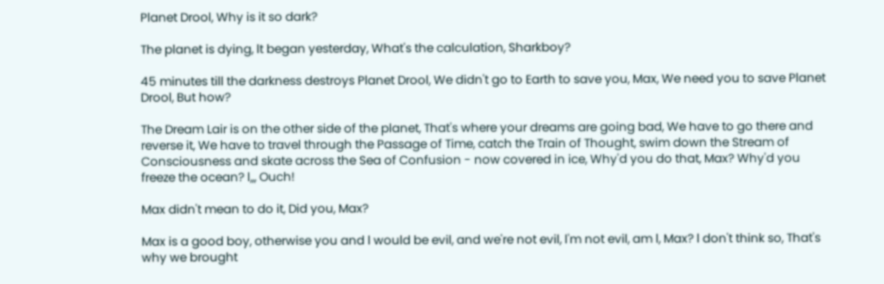Planet Drool, Why is it so dark?

The planet is dying, lt began yesterday, What's the calculation, Sharkboy?

45 minutes till the darkness destroys Planet Drool, We didn't go to Earth to save you, Max, We need you to save Planet Drool, But how?

The Dream Lair is on the other side of the planet, That's where your dreams are going bad, We have to go there and reverse it, We have to travel through the Passage of Time, catch the Train of Thought, swim down the Stream of Consciousness and skate across the Sea of Confusion - now covered in ice, Why'd you do that, Max? Why'd you freeze the ocean? l,,, Ouch!

Max didn't mean to do it, Did you, Max?

Max is a good boy, otherwise you and l would be evil, and we're not evil, l'm not evil, am l, Max? l don't think so, That's why we brought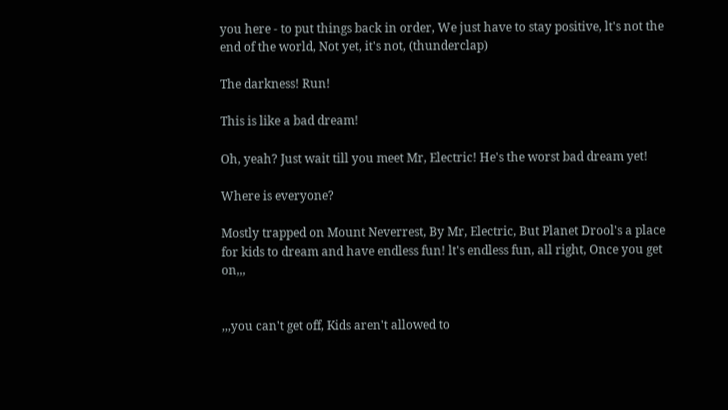you here - to put things back in order, We just have to stay positive, lt's not the end of the world, Not yet, it's not, (thunderclap)

The darkness! Run!

This is like a bad dream!

Oh, yeah? Just wait till you meet Mr, Electric! He's the worst bad dream yet!

Where is everyone?

Mostly trapped on Mount Neverrest, By Mr, Electric, But Planet Drool's a place for kids to dream and have endless fun! lt's endless fun, all right, Once you get on,,,


,,,you can't get off, Kids aren't allowed to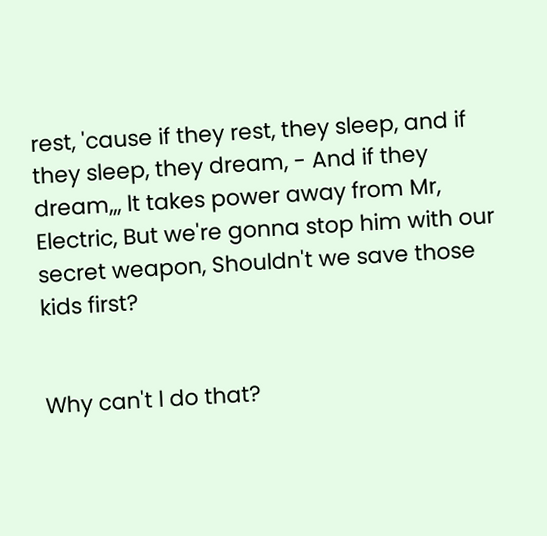rest, 'cause if they rest, they sleep, and if they sleep, they dream, - And if they dream,,, lt takes power away from Mr, Electric, But we're gonna stop him with our secret weapon, Shouldn't we save those kids first?


Why can't l do that?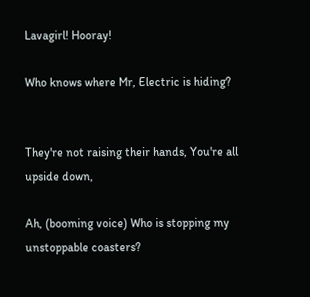Lavagirl! Hooray!

Who knows where Mr, Electric is hiding?


They're not raising their hands, You're all upside down,

Ah, (booming voice) Who is stopping my unstoppable coasters?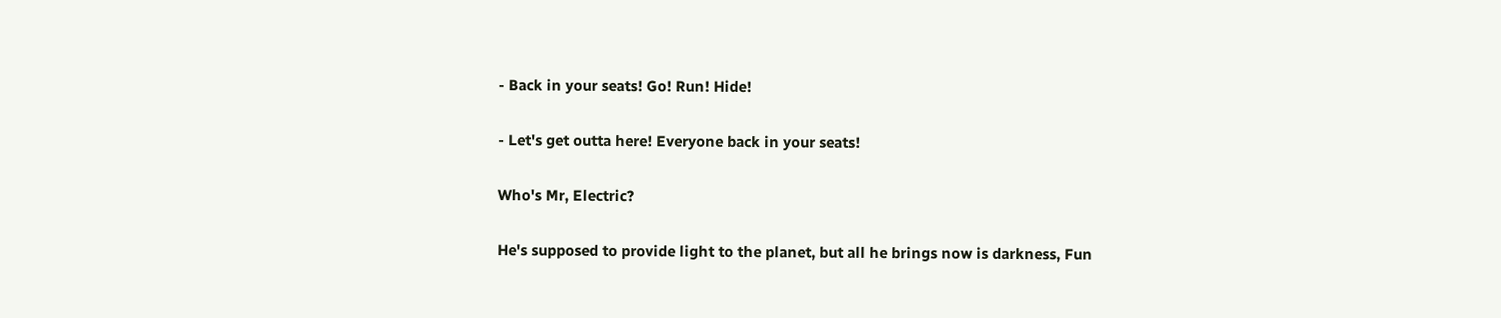- Back in your seats! Go! Run! Hide!

- Let's get outta here! Everyone back in your seats!

Who's Mr, Electric?

He's supposed to provide light to the planet, but all he brings now is darkness, Fun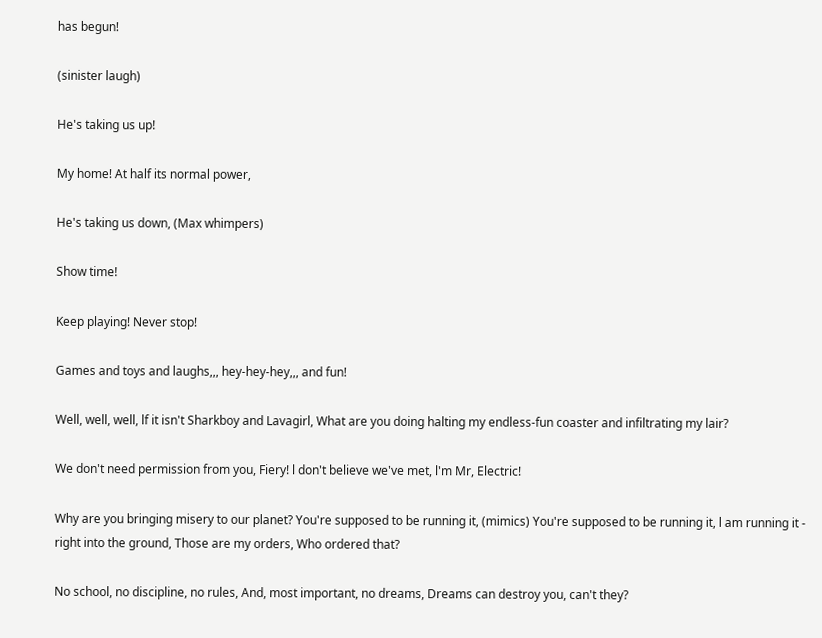has begun!

(sinister laugh)

He's taking us up!

My home! At half its normal power,

He's taking us down, (Max whimpers)

Show time!

Keep playing! Never stop!

Games and toys and laughs,,, hey-hey-hey,,, and fun!

Well, well, well, lf it isn't Sharkboy and Lavagirl, What are you doing halting my endless-fun coaster and infiltrating my lair?

We don't need permission from you, Fiery! l don't believe we've met, l'm Mr, Electric!

Why are you bringing misery to our planet? You're supposed to be running it, (mimics) You're supposed to be running it, l am running it - right into the ground, Those are my orders, Who ordered that?

No school, no discipline, no rules, And, most important, no dreams, Dreams can destroy you, can't they?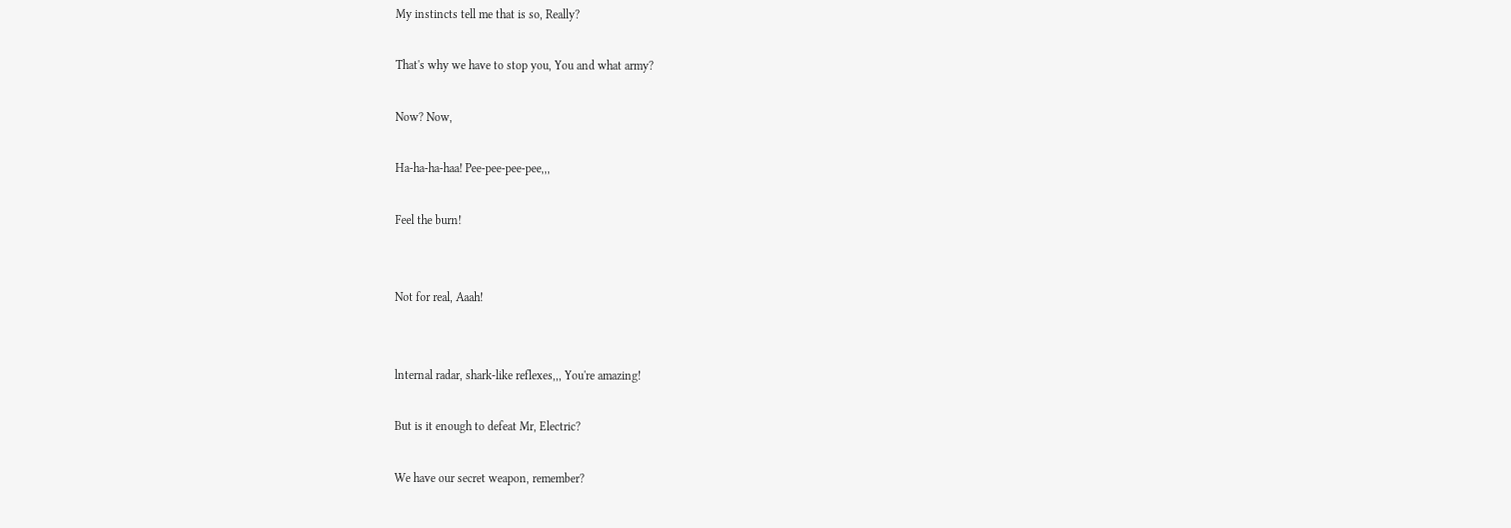My instincts tell me that is so, Really?

That's why we have to stop you, You and what army?

Now? Now,

Ha-ha-ha-haa! Pee-pee-pee-pee,,,

Feel the burn!


Not for real, Aaah!


lnternal radar, shark-like reflexes,,, You're amazing!

But is it enough to defeat Mr, Electric?

We have our secret weapon, remember?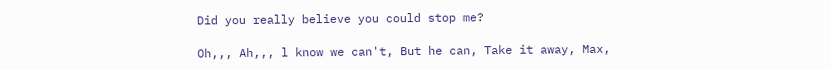Did you really believe you could stop me?

Oh,,, Ah,,, l know we can't, But he can, Take it away, Max,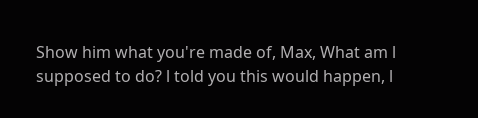Show him what you're made of, Max, What am l supposed to do? l told you this would happen, l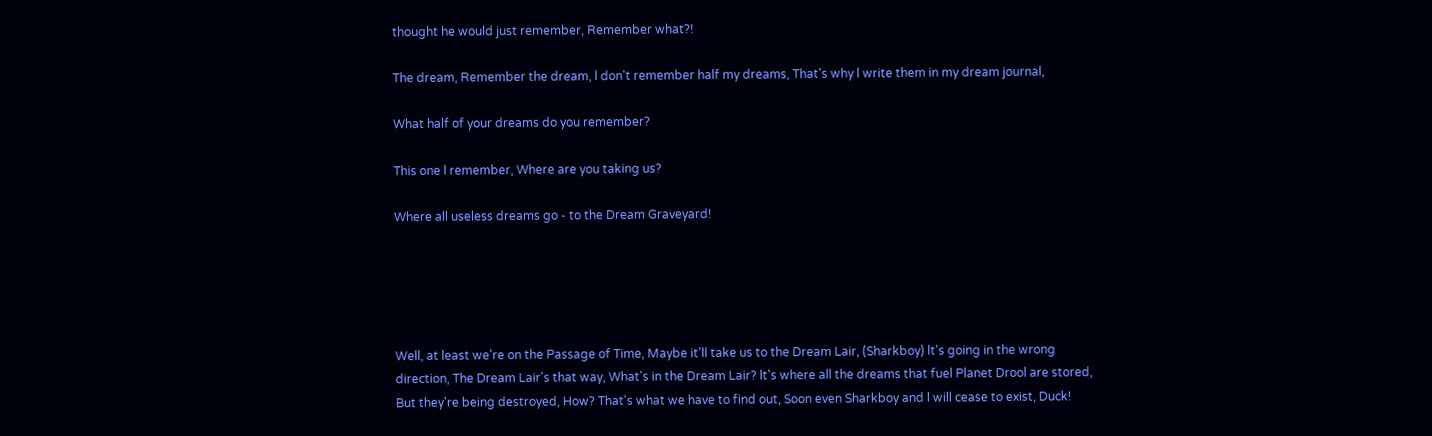thought he would just remember, Remember what?!

The dream, Remember the dream, l don't remember half my dreams, That's why l write them in my dream journal,

What half of your dreams do you remember?

This one l remember, Where are you taking us?

Where all useless dreams go - to the Dream Graveyard!





Well, at least we're on the Passage of Time, Maybe it'll take us to the Dream Lair, (Sharkboy) lt's going in the wrong direction, The Dream Lair's that way, What's in the Dream Lair? lt's where all the dreams that fuel Planet Drool are stored, But they're being destroyed, How? That's what we have to find out, Soon even Sharkboy and l will cease to exist, Duck!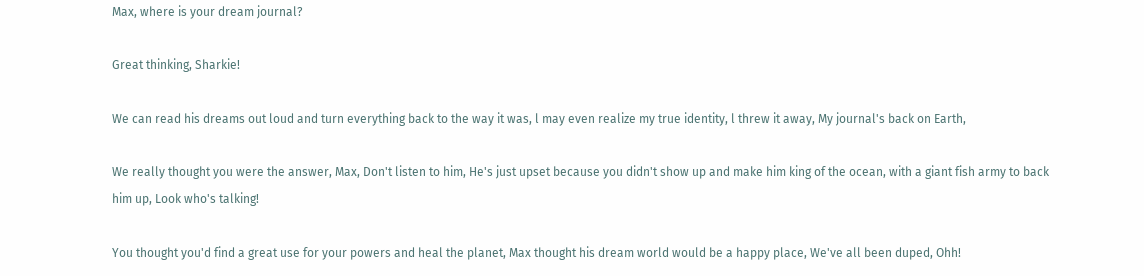Max, where is your dream journal?

Great thinking, Sharkie!

We can read his dreams out loud and turn everything back to the way it was, l may even realize my true identity, l threw it away, My journal's back on Earth,

We really thought you were the answer, Max, Don't listen to him, He's just upset because you didn't show up and make him king of the ocean, with a giant fish army to back him up, Look who's talking!

You thought you'd find a great use for your powers and heal the planet, Max thought his dream world would be a happy place, We've all been duped, Ohh!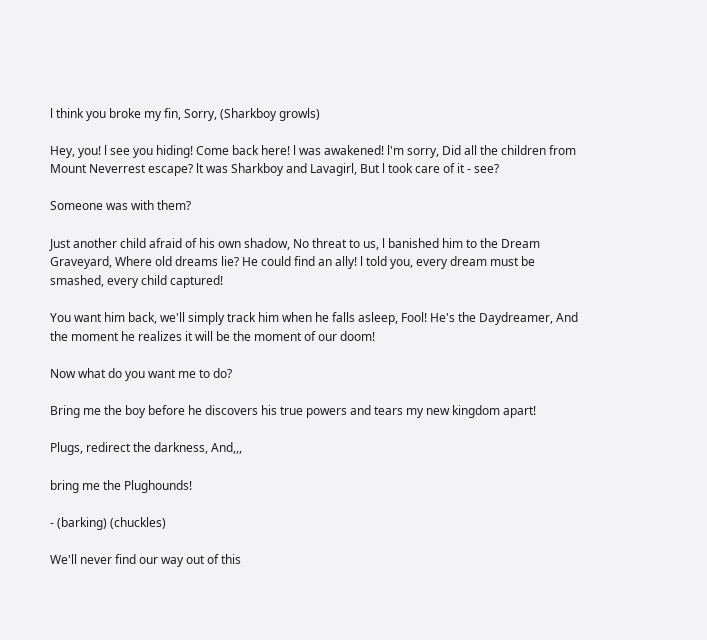l think you broke my fin, Sorry, (Sharkboy growls)

Hey, you! l see you hiding! Come back here! l was awakened! l'm sorry, Did all the children from Mount Neverrest escape? lt was Sharkboy and Lavagirl, But l took care of it - see?

Someone was with them?

Just another child afraid of his own shadow, No threat to us, l banished him to the Dream Graveyard, Where old dreams lie? He could find an ally! l told you, every dream must be smashed, every child captured!

You want him back, we'll simply track him when he falls asleep, Fool! He's the Daydreamer, And the moment he realizes it will be the moment of our doom!

Now what do you want me to do?

Bring me the boy before he discovers his true powers and tears my new kingdom apart!

Plugs, redirect the darkness, And,,,

bring me the Plughounds!

- (barking) (chuckles)

We'll never find our way out of this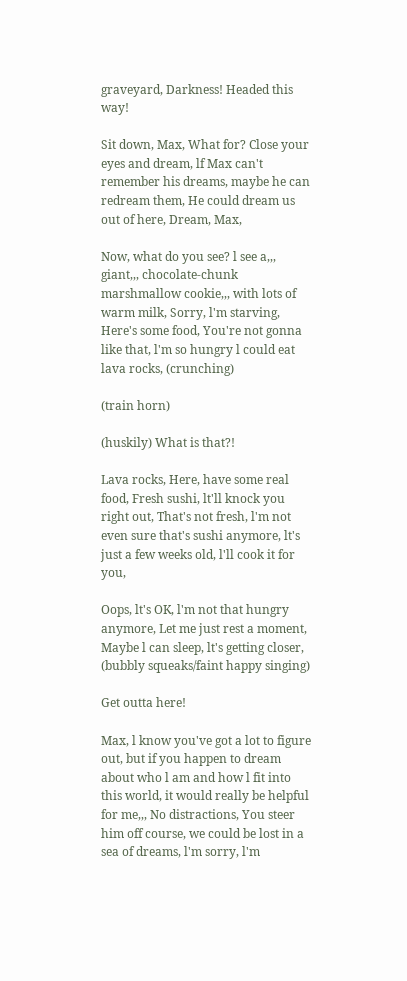graveyard, Darkness! Headed this way!

Sit down, Max, What for? Close your eyes and dream, lf Max can't remember his dreams, maybe he can redream them, He could dream us out of here, Dream, Max,

Now, what do you see? l see a,,, giant,,, chocolate-chunk marshmallow cookie,,, with lots of warm milk, Sorry, l'm starving, Here's some food, You're not gonna like that, l'm so hungry l could eat lava rocks, (crunching)

(train horn)

(huskily) What is that?!

Lava rocks, Here, have some real food, Fresh sushi, lt'll knock you right out, That's not fresh, l'm not even sure that's sushi anymore, lt's just a few weeks old, l'll cook it for you,

Oops, lt's OK, l'm not that hungry anymore, Let me just rest a moment, Maybe l can sleep, lt's getting closer, (bubbly squeaks/faint happy singing)

Get outta here!

Max, l know you've got a lot to figure out, but if you happen to dream about who l am and how l fit into this world, it would really be helpful for me,,, No distractions, You steer him off course, we could be lost in a sea of dreams, l'm sorry, l'm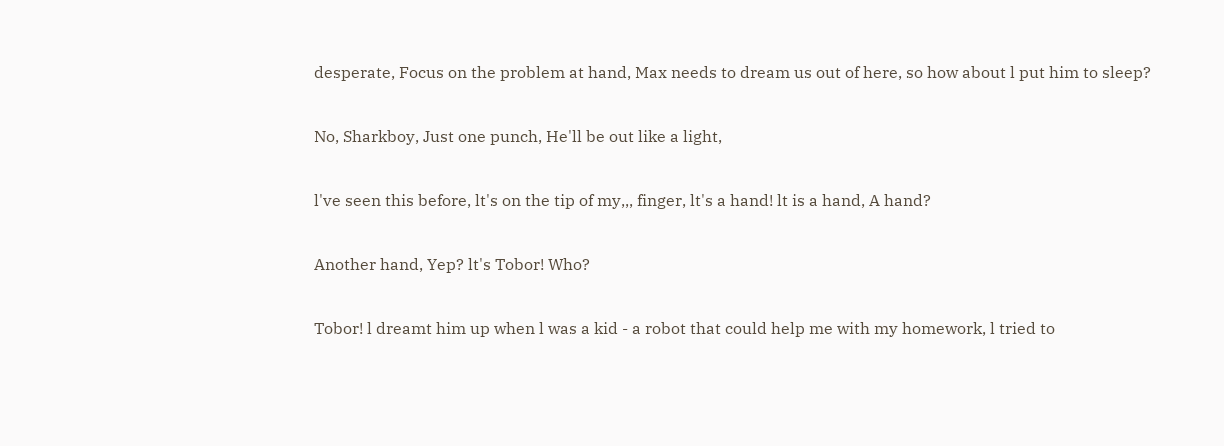desperate, Focus on the problem at hand, Max needs to dream us out of here, so how about l put him to sleep?

No, Sharkboy, Just one punch, He'll be out like a light,

l've seen this before, lt's on the tip of my,,, finger, lt's a hand! lt is a hand, A hand?

Another hand, Yep? lt's Tobor! Who?

Tobor! l dreamt him up when l was a kid - a robot that could help me with my homework, l tried to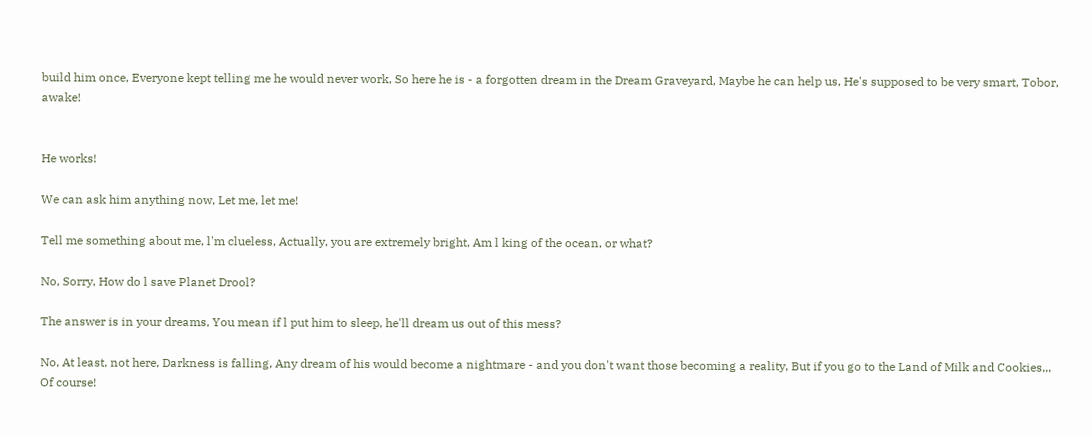build him once, Everyone kept telling me he would never work, So here he is - a forgotten dream in the Dream Graveyard, Maybe he can help us, He's supposed to be very smart, Tobor, awake!


He works!

We can ask him anything now, Let me, let me!

Tell me something about me, l'm clueless, Actually, you are extremely bright, Am l king of the ocean, or what?

No, Sorry, How do l save Planet Drool?

The answer is in your dreams, You mean if l put him to sleep, he'll dream us out of this mess?

No, At least, not here, Darkness is falling, Any dream of his would become a nightmare - and you don't want those becoming a reality, But if you go to the Land of Milk and Cookies,,, Of course!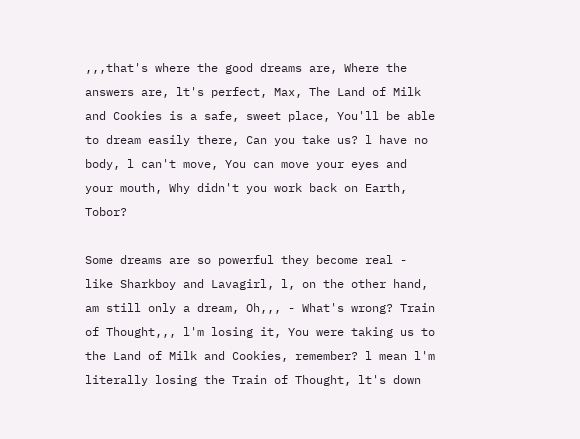,,,that's where the good dreams are, Where the answers are, lt's perfect, Max, The Land of Milk and Cookies is a safe, sweet place, You'll be able to dream easily there, Can you take us? l have no body, l can't move, You can move your eyes and your mouth, Why didn't you work back on Earth, Tobor?

Some dreams are so powerful they become real - like Sharkboy and Lavagirl, l, on the other hand, am still only a dream, Oh,,, - What's wrong? Train of Thought,,, l'm losing it, You were taking us to the Land of Milk and Cookies, remember? l mean l'm literally losing the Train of Thought, lt's down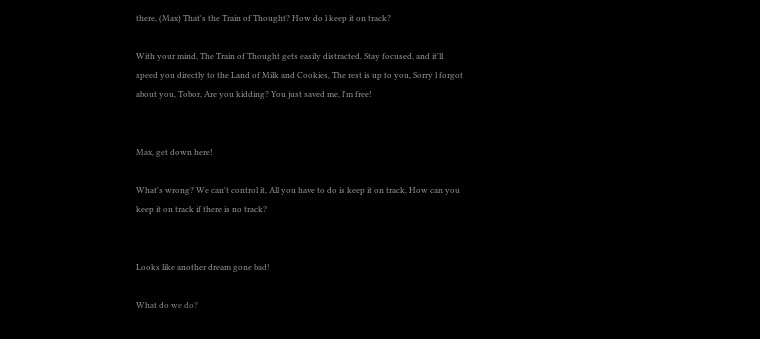there, (Max) That's the Train of Thought? How do l keep it on track?

With your mind, The Train of Thought gets easily distracted, Stay focused, and it'll speed you directly to the Land of Milk and Cookies, The rest is up to you, Sorry l forgot about you, Tobor, Are you kidding? You just saved me, l'm free!


Max, get down here!

What's wrong? We can't control it, All you have to do is keep it on track, How can you keep it on track if there is no track?


Looks like another dream gone bad!

What do we do?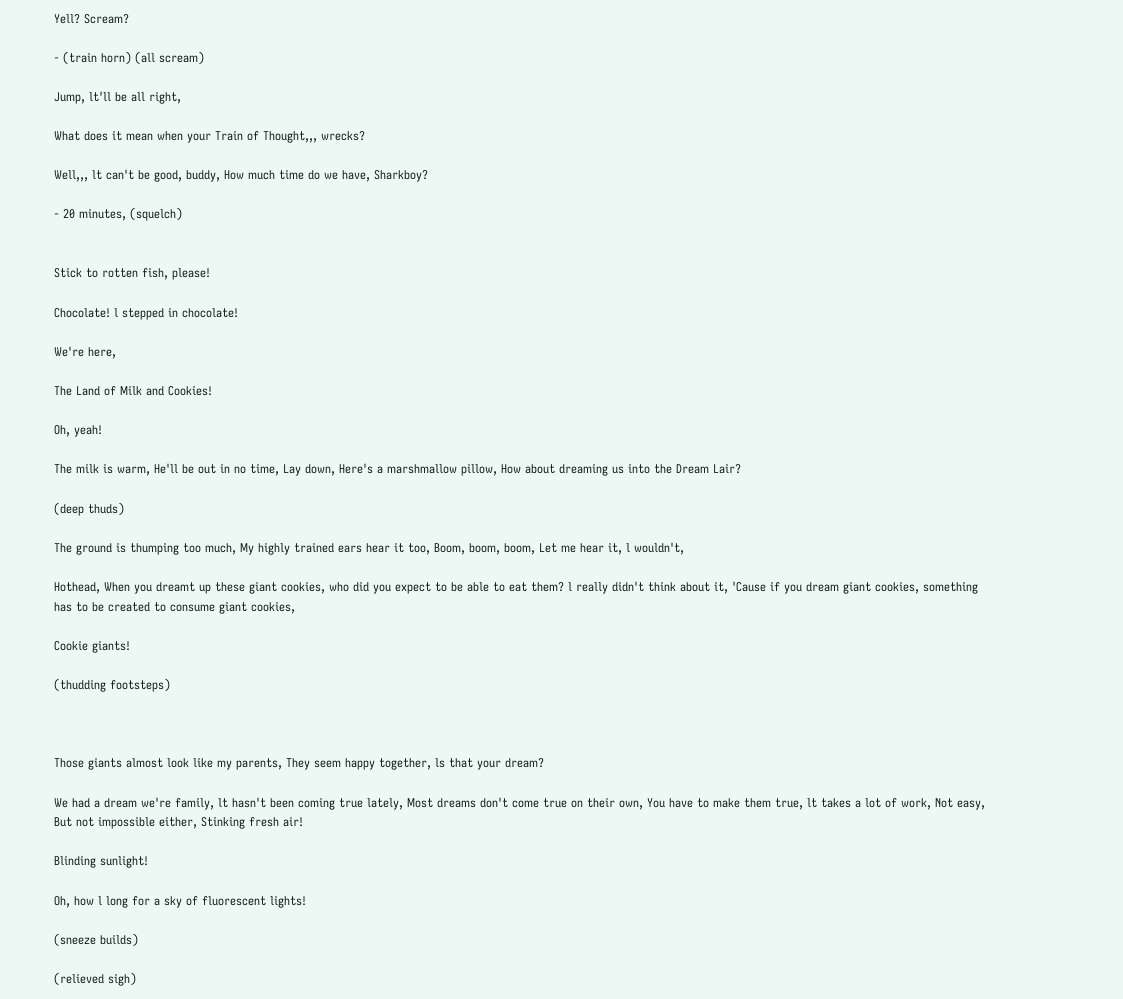Yell? Scream?

- (train horn) (all scream)

Jump, lt'll be all right,

What does it mean when your Train of Thought,,, wrecks?

Well,,, lt can't be good, buddy, How much time do we have, Sharkboy?

- 20 minutes, (squelch)


Stick to rotten fish, please!

Chocolate! l stepped in chocolate!

We're here,

The Land of Milk and Cookies!

Oh, yeah!

The milk is warm, He'll be out in no time, Lay down, Here's a marshmallow pillow, How about dreaming us into the Dream Lair?

(deep thuds)

The ground is thumping too much, My highly trained ears hear it too, Boom, boom, boom, Let me hear it, l wouldn't,

Hothead, When you dreamt up these giant cookies, who did you expect to be able to eat them? l really didn't think about it, 'Cause if you dream giant cookies, something has to be created to consume giant cookies,

Cookie giants!

(thudding footsteps)



Those giants almost look like my parents, They seem happy together, ls that your dream?

We had a dream we're family, lt hasn't been coming true lately, Most dreams don't come true on their own, You have to make them true, lt takes a lot of work, Not easy, But not impossible either, Stinking fresh air!

Blinding sunlight!

Oh, how l long for a sky of fluorescent lights!

(sneeze builds)

(relieved sigh)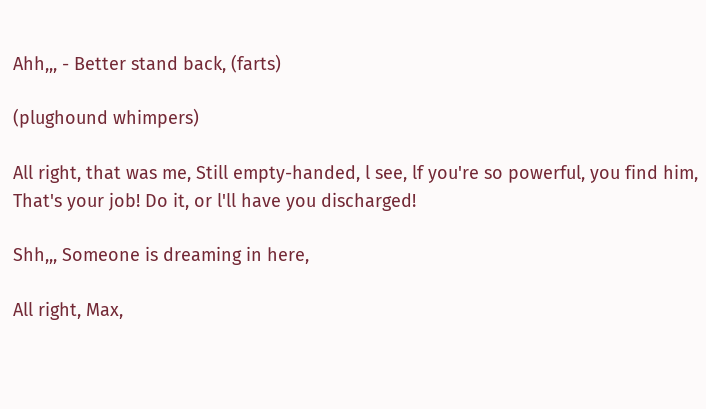Ahh,,, - Better stand back, (farts)

(plughound whimpers)

All right, that was me, Still empty-handed, l see, lf you're so powerful, you find him, That's your job! Do it, or l'll have you discharged!

Shh,,, Someone is dreaming in here,

All right, Max,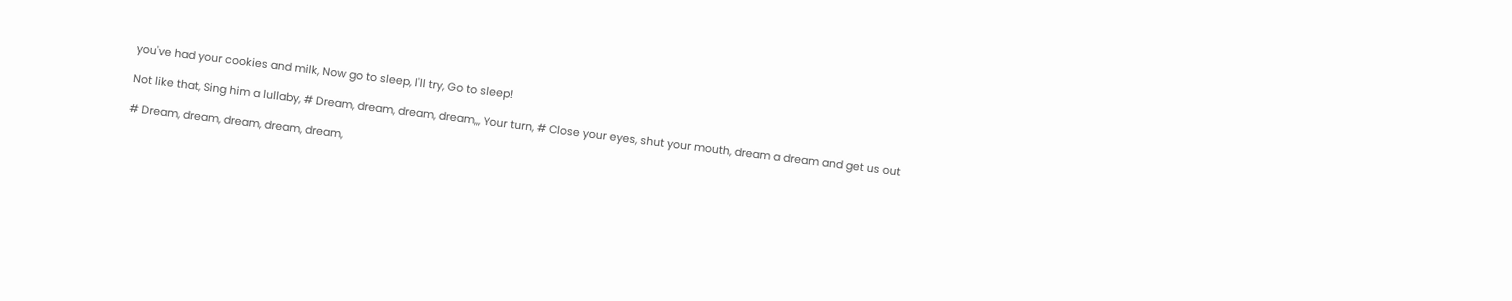you've had your cookies and milk, Now go to sleep, l'll try, Go to sleep!

Not like that, Sing him a lullaby, # Dream, dream, dream, dream,,, Your turn, # Close your eyes, shut your mouth, dream a dream and get us out

# Dream, dream, dream, dream, dream,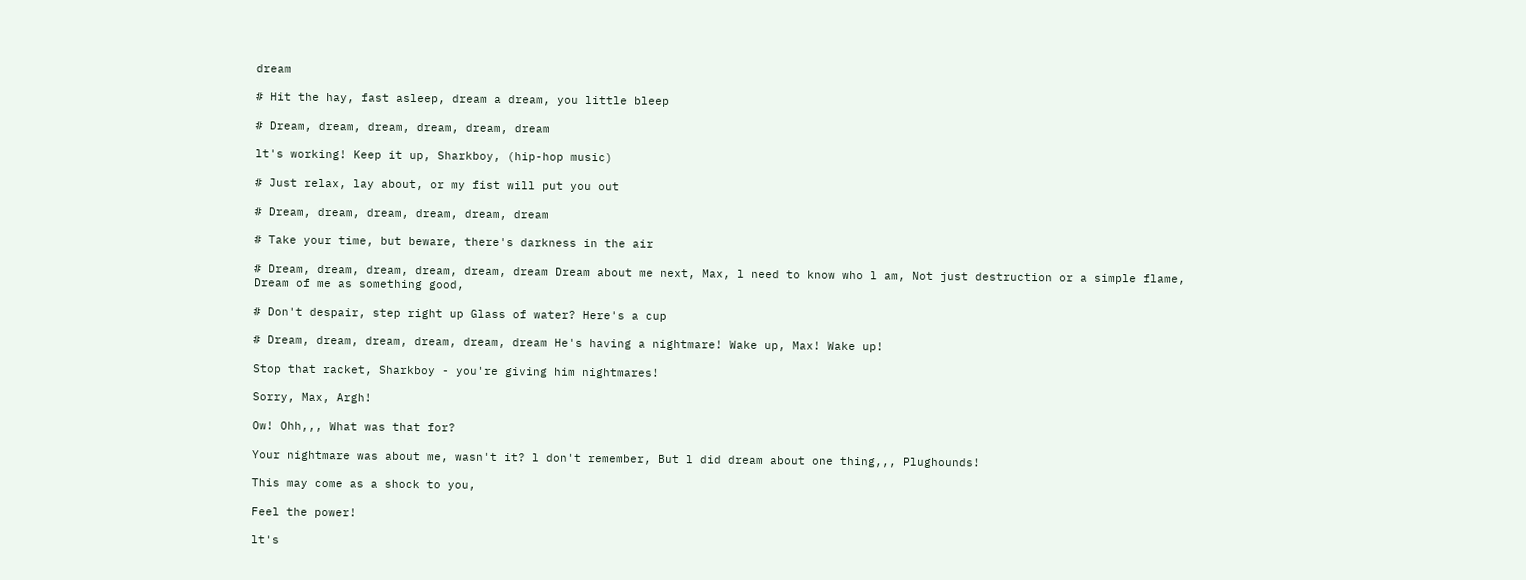dream

# Hit the hay, fast asleep, dream a dream, you little bleep

# Dream, dream, dream, dream, dream, dream

lt's working! Keep it up, Sharkboy, (hip-hop music)

# Just relax, lay about, or my fist will put you out

# Dream, dream, dream, dream, dream, dream

# Take your time, but beware, there's darkness in the air

# Dream, dream, dream, dream, dream, dream Dream about me next, Max, l need to know who l am, Not just destruction or a simple flame, Dream of me as something good,

# Don't despair, step right up Glass of water? Here's a cup

# Dream, dream, dream, dream, dream, dream He's having a nightmare! Wake up, Max! Wake up!

Stop that racket, Sharkboy - you're giving him nightmares!

Sorry, Max, Argh!

Ow! Ohh,,, What was that for?

Your nightmare was about me, wasn't it? l don't remember, But l did dream about one thing,,, Plughounds!

This may come as a shock to you,

Feel the power!

lt's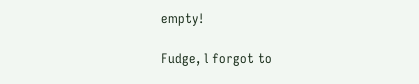empty!

Fudge, l forgot to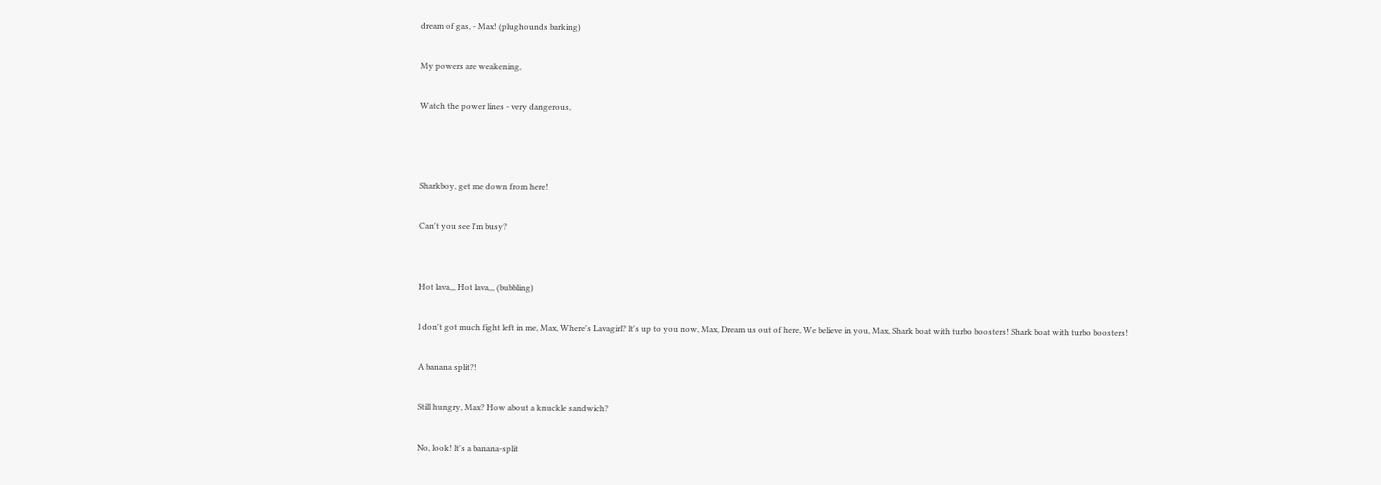dream of gas, - Max! (plughounds barking)

My powers are weakening,

Watch the power lines - very dangerous,



Sharkboy, get me down from here!

Can't you see l'm busy?


Hot lava,,, Hot lava,,, (bubbling)

l don't got much fight left in me, Max, Where's Lavagirl? lt's up to you now, Max, Dream us out of here, We believe in you, Max, Shark boat with turbo boosters! Shark boat with turbo boosters!

A banana split?!

Still hungry, Max? How about a knuckle sandwich?

No, look! lt's a banana-split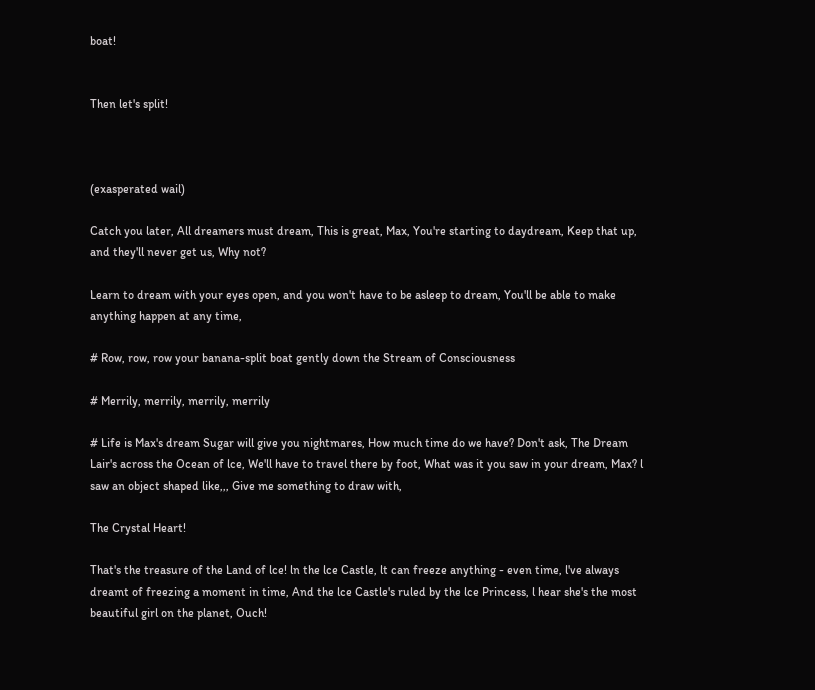boat!


Then let's split!



(exasperated wail)

Catch you later, All dreamers must dream, This is great, Max, You're starting to daydream, Keep that up, and they'll never get us, Why not?

Learn to dream with your eyes open, and you won't have to be asleep to dream, You'll be able to make anything happen at any time,

# Row, row, row your banana-split boat gently down the Stream of Consciousness

# Merrily, merrily, merrily, merrily

# Life is Max's dream Sugar will give you nightmares, How much time do we have? Don't ask, The Dream Lair's across the Ocean of lce, We'll have to travel there by foot, What was it you saw in your dream, Max? l saw an object shaped like,,, Give me something to draw with,

The Crystal Heart!

That's the treasure of the Land of lce! ln the lce Castle, lt can freeze anything - even time, l've always dreamt of freezing a moment in time, And the lce Castle's ruled by the lce Princess, l hear she's the most beautiful girl on the planet, Ouch!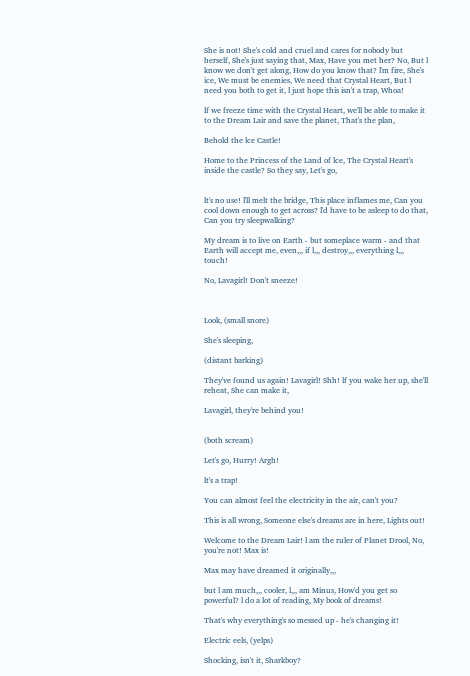She is not! She's cold and cruel and cares for nobody but herself, She's just saying that, Max, Have you met her? No, But l know we don't get along, How do you know that? l'm fire, She's ice, We must be enemies, We need that Crystal Heart, But l need you both to get it, l just hope this isn't a trap, Whoa!

lf we freeze time with the Crystal Heart, we'll be able to make it to the Dream Lair and save the planet, That's the plan,

Behold the lce Castle!

Home to the Princess of the Land of lce, The Crystal Heart's inside the castle? So they say, Let's go,


lt's no use! l'll melt the bridge, This place inflames me, Can you cool down enough to get across? l'd have to be asleep to do that, Can you try sleepwalking?

My dream is to live on Earth - but someplace warm - and that Earth will accept me, even,,, if l,,, destroy,,, everything l,,, touch!

No, Lavagirl! Don't sneeze!



Look, (small snore)

She's sleeping,

(distant barking)

They've found us again! Lavagirl! Shh! lf you wake her up, she'll reheat, She can make it,

Lavagirl, they're behind you!


(both scream)

Let's go, Hurry! Argh!

lt's a trap!

You can almost feel the electricity in the air, can't you?

This is all wrong, Someone else's dreams are in here, Lights out!

Welcome to the Dream Lair! l am the ruler of Planet Drool, No, you're not! Max is!

Max may have dreamed it originally,,,

but l am much,,, cooler, l,,, am Minus, How'd you get so powerful? l do a lot of reading, My book of dreams!

That's why everything's so messed up - he's changing it!

Electric eels, (yelps)

Shocking, isn't it, Sharkboy?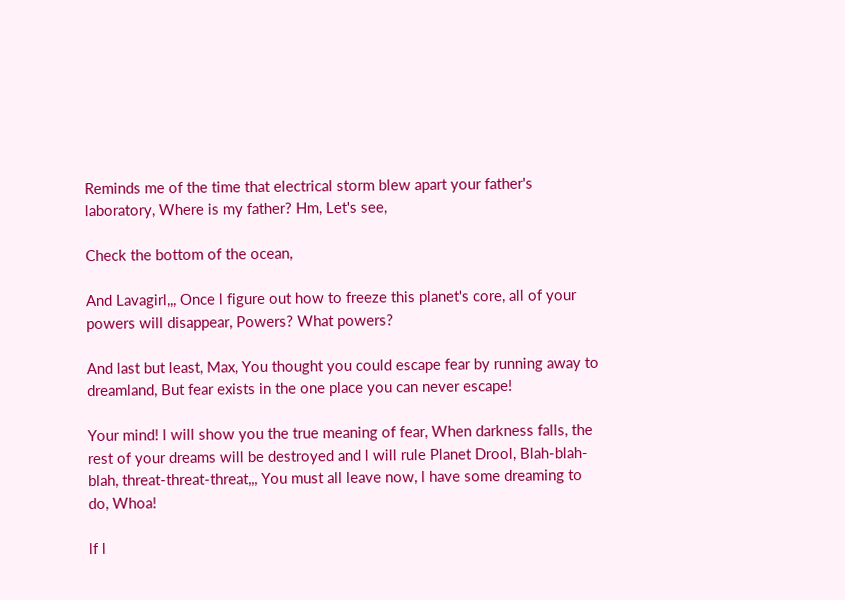Reminds me of the time that electrical storm blew apart your father's laboratory, Where is my father? Hm, Let's see,

Check the bottom of the ocean,

And Lavagirl,,, Once l figure out how to freeze this planet's core, all of your powers will disappear, Powers? What powers?

And last but least, Max, You thought you could escape fear by running away to dreamland, But fear exists in the one place you can never escape!

Your mind! l will show you the true meaning of fear, When darkness falls, the rest of your dreams will be destroyed and l will rule Planet Drool, Blah-blah-blah, threat-threat-threat,,, You must all leave now, l have some dreaming to do, Whoa!

lf l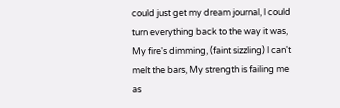could just get my dream journal, l could turn everything back to the way it was, My fire's dimming, (faint sizzling) l can't melt the bars, My strength is failing me as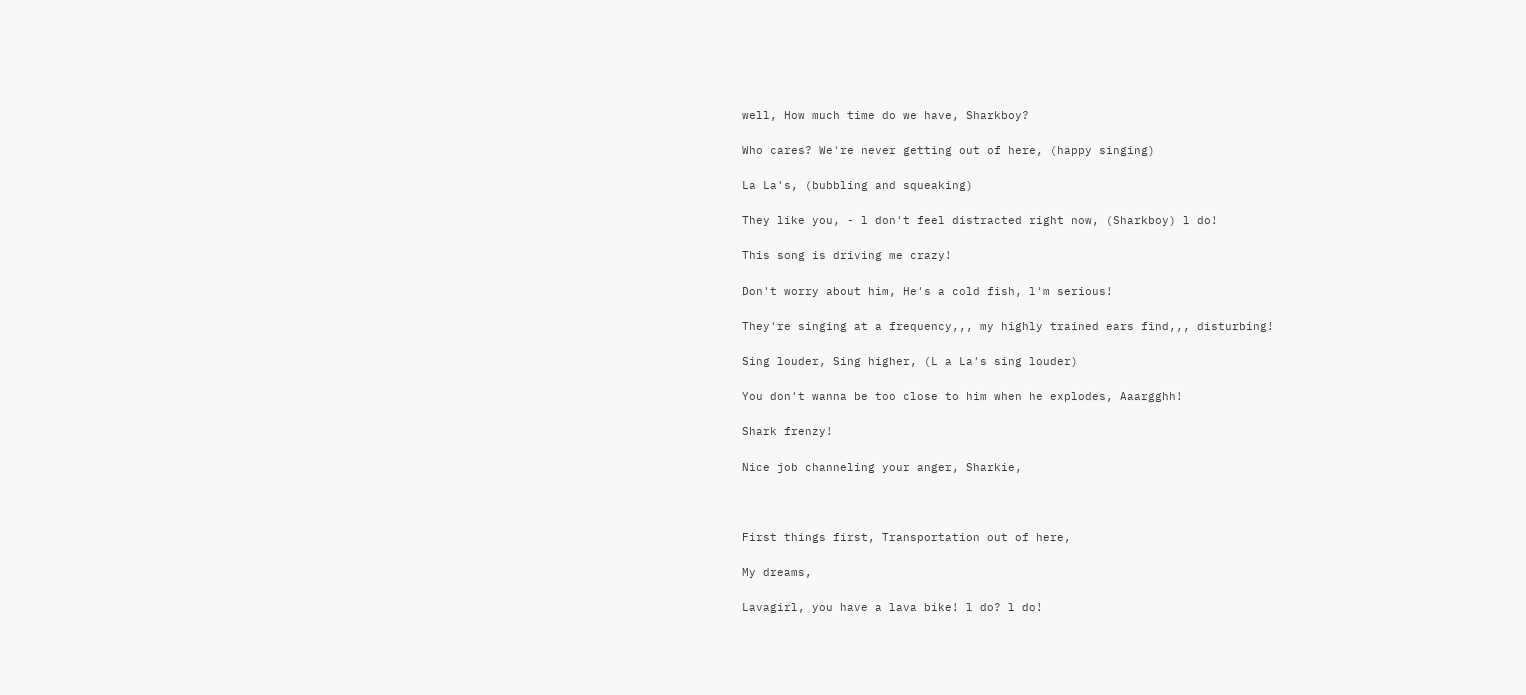well, How much time do we have, Sharkboy?

Who cares? We're never getting out of here, (happy singing)

La La's, (bubbling and squeaking)

They like you, - l don't feel distracted right now, (Sharkboy) l do!

This song is driving me crazy!

Don't worry about him, He's a cold fish, l'm serious!

They're singing at a frequency,,, my highly trained ears find,,, disturbing!

Sing louder, Sing higher, (L a La's sing louder)

You don't wanna be too close to him when he explodes, Aaargghh!

Shark frenzy!

Nice job channeling your anger, Sharkie,



First things first, Transportation out of here,

My dreams,

Lavagirl, you have a lava bike! l do? l do!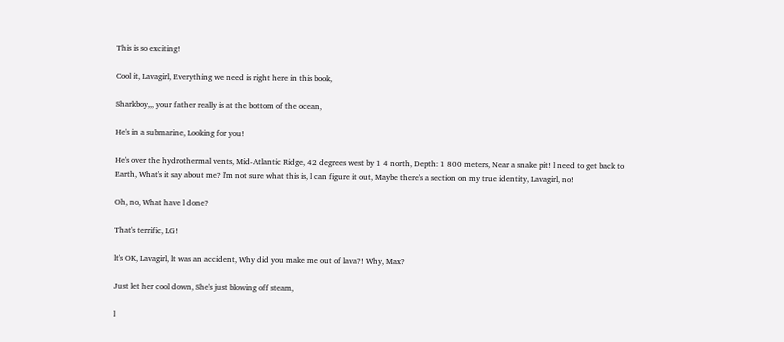This is so exciting!

Cool it, Lavagirl, Everything we need is right here in this book,

Sharkboy,,, your father really is at the bottom of the ocean,

He's in a submarine, Looking for you!

He's over the hydrothermal vents, Mid-Atlantic Ridge, 42 degrees west by 1 4 north, Depth: 1 800 meters, Near a snake pit! l need to get back to Earth, What's it say about me? l'm not sure what this is, l can figure it out, Maybe there's a section on my true identity, Lavagirl, no!

Oh, no, What have l done?

That's terrific, LG!

lt's OK, Lavagirl, lt was an accident, Why did you make me out of lava?! Why, Max?

Just let her cool down, She's just blowing off steam,

l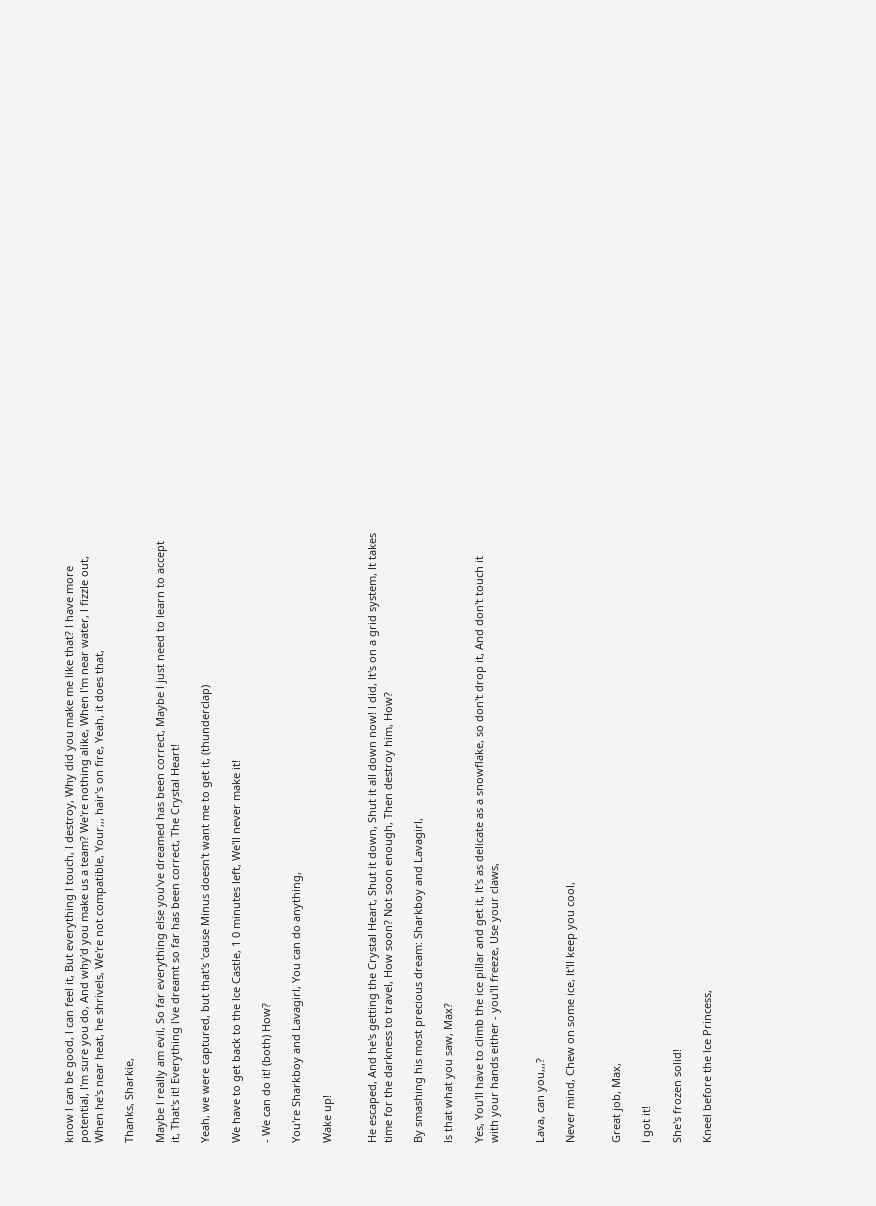know l can be good, l can feel it, But everything l touch, l destroy, Why did you make me like that? l have more potential, l'm sure you do, And why'd you make us a team? We're nothing alike, When l'm near water, l fizzle out, When he's near heat, he shrivels, We're not compatible, Your,,, hair's on fire, Yeah, it does that,

Thanks, Sharkie,

Maybe l really am evil, So far everything else you've dreamed has been correct, Maybe l just need to learn to accept it, That's it! Everything l've dreamt so far has been correct, The Crystal Heart!

Yeah, we were captured, but that's 'cause Minus doesn't want me to get it, (thunderclap)

We have to get back to the lce Castle, 1 0 minutes left, We'll never make it!

- We can do it! (both) How?

You're Sharkboy and Lavagirl, You can do anything,

Wake up!


He escaped, And he's getting the Crystal Heart, Shut it down, Shut it all down now! l did, lt's on a grid system, lt takes time for the darkness to travel, How soon? Not soon enough, Then destroy him, How?

By smashing his most precious dream: Sharkboy and Lavagirl,

ls that what you saw, Max?

Yes, You'll have to climb the ice pillar and get it, lt's as delicate as a snowflake, so don't drop it, And don't touch it with your hands either - you'll freeze, Use your claws,


Lava, can you,,,?

Never mind, Chew on some ice, lt'll keep you cool,


Great job, Max,

l got it!

She's frozen solid!

Kneel before the lce Princess,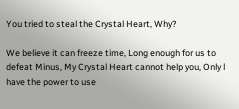You tried to steal the Crystal Heart, Why?

We believe it can freeze time, Long enough for us to defeat Minus, My Crystal Heart cannot help you, Only l have the power to use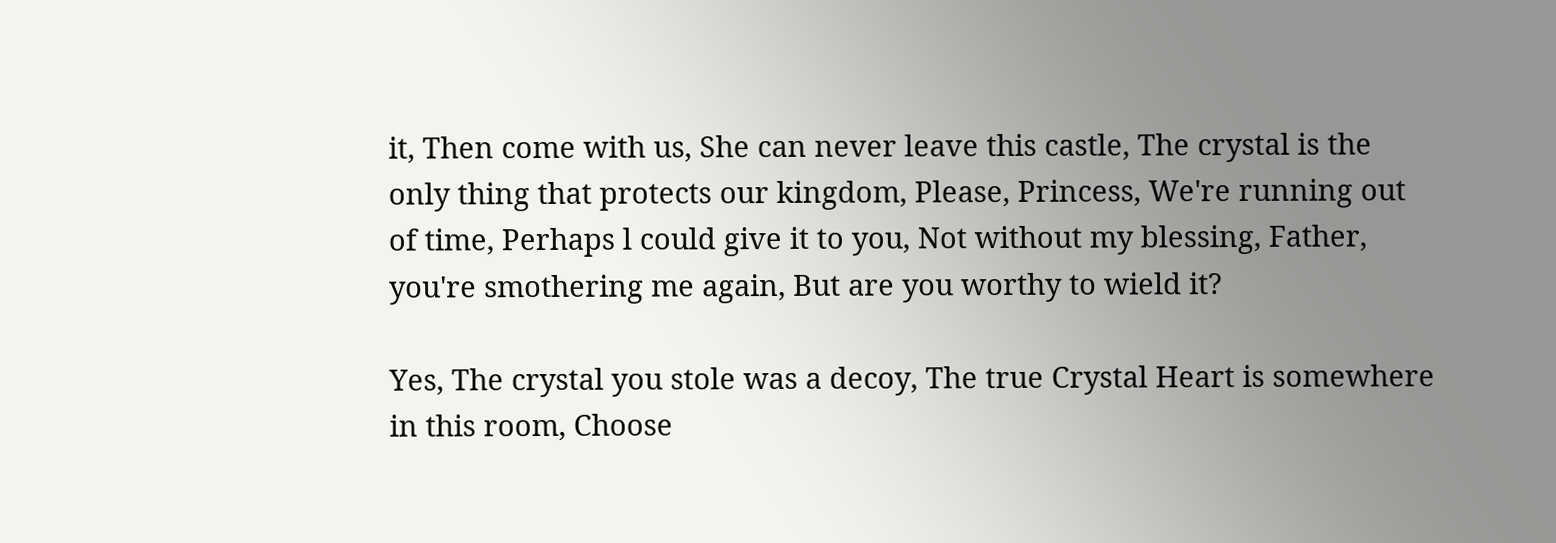it, Then come with us, She can never leave this castle, The crystal is the only thing that protects our kingdom, Please, Princess, We're running out of time, Perhaps l could give it to you, Not without my blessing, Father, you're smothering me again, But are you worthy to wield it?

Yes, The crystal you stole was a decoy, The true Crystal Heart is somewhere in this room, Choose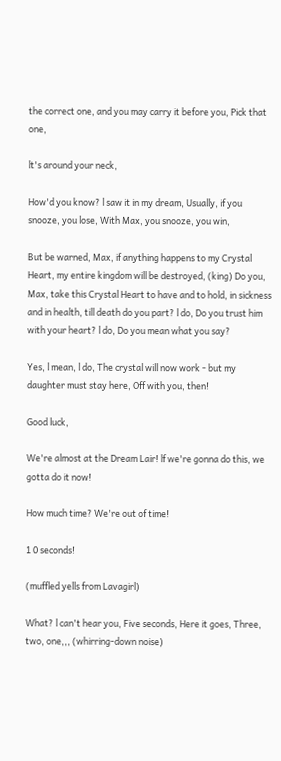the correct one, and you may carry it before you, Pick that one,

lt's around your neck,

How'd you know? l saw it in my dream, Usually, if you snooze, you lose, With Max, you snooze, you win,

But be warned, Max, if anything happens to my Crystal Heart, my entire kingdom will be destroyed, (king) Do you, Max, take this Crystal Heart to have and to hold, in sickness and in health, till death do you part? l do, Do you trust him with your heart? l do, Do you mean what you say?

Yes, l mean, l do, The crystal will now work - but my daughter must stay here, Off with you, then!

Good luck,

We're almost at the Dream Lair! lf we're gonna do this, we gotta do it now!

How much time? We're out of time!

1 0 seconds!

(muffled yells from Lavagirl)

What? l can't hear you, Five seconds, Here it goes, Three, two, one,,, (whirring-down noise)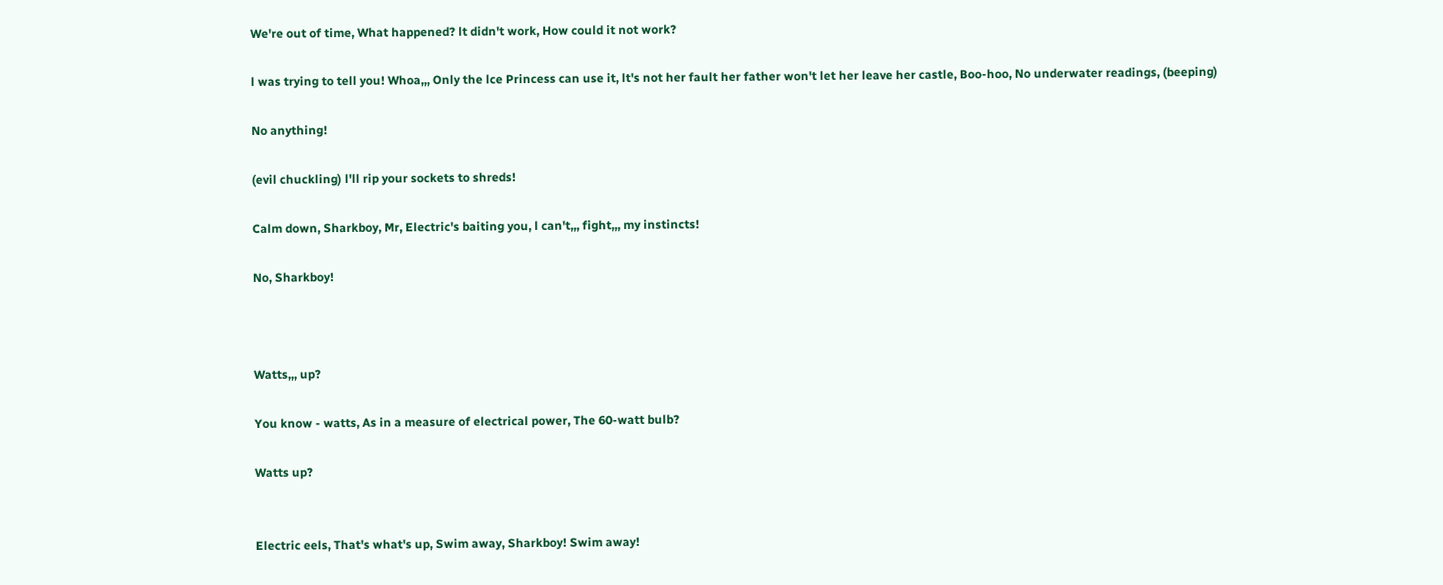We're out of time, What happened? lt didn't work, How could it not work?

l was trying to tell you! Whoa,,, Only the lce Princess can use it, lt's not her fault her father won't let her leave her castle, Boo-hoo, No underwater readings, (beeping)

No anything!

(evil chuckling) l'll rip your sockets to shreds!

Calm down, Sharkboy, Mr, Electric's baiting you, l can't,,, fight,,, my instincts!

No, Sharkboy!



Watts,,, up?

You know - watts, As in a measure of electrical power, The 60-watt bulb?

Watts up?


Electric eels, That's what's up, Swim away, Sharkboy! Swim away!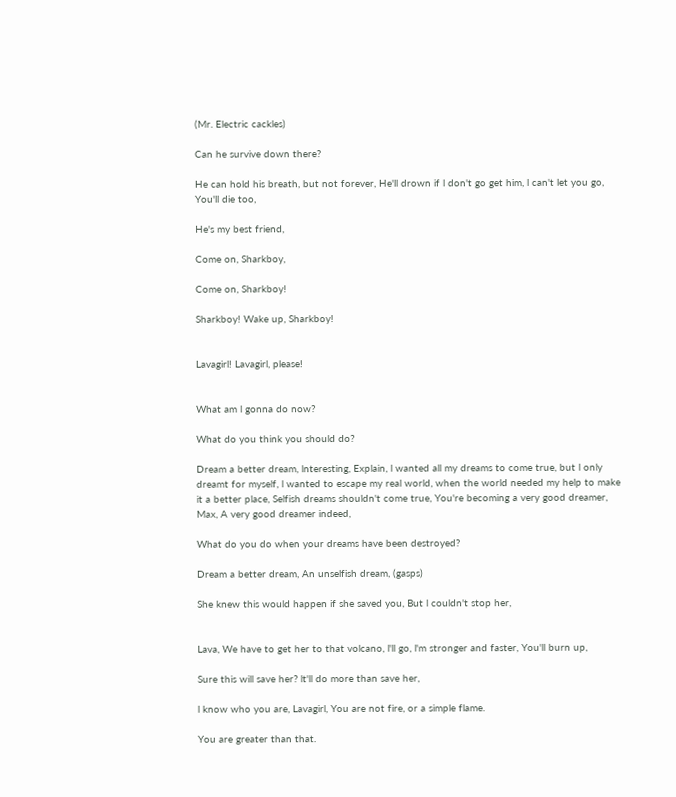(Mr. Electric cackles)

Can he survive down there?

He can hold his breath, but not forever, He'll drown if l don't go get him, l can't let you go, You'll die too,

He's my best friend,

Come on, Sharkboy,

Come on, Sharkboy!

Sharkboy! Wake up, Sharkboy!


Lavagirl! Lavagirl, please!


What am l gonna do now?

What do you think you should do?

Dream a better dream, lnteresting, Explain, l wanted all my dreams to come true, but l only dreamt for myself, l wanted to escape my real world, when the world needed my help to make it a better place, Selfish dreams shouldn't come true, You're becoming a very good dreamer, Max, A very good dreamer indeed,

What do you do when your dreams have been destroyed?

Dream a better dream, An unselfish dream, (gasps)

She knew this would happen if she saved you, But l couldn't stop her,


Lava, We have to get her to that volcano, l'll go, l'm stronger and faster, You'll burn up,

Sure this will save her? lt'll do more than save her,

l know who you are, Lavagirl, You are not fire, or a simple flame.

You are greater than that.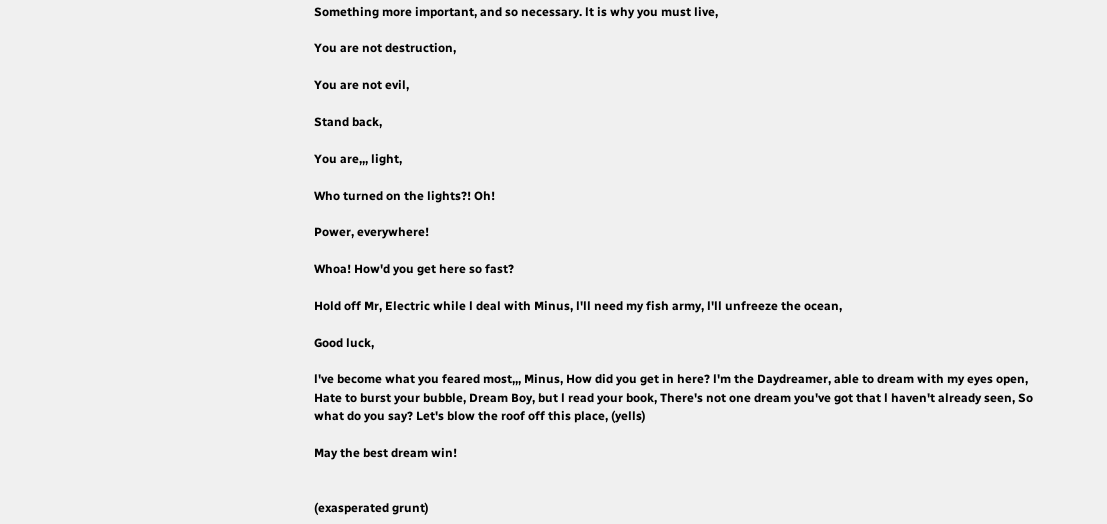Something more important, and so necessary. lt is why you must live,

You are not destruction,

You are not evil,

Stand back,

You are,,, light,

Who turned on the lights?! Oh!

Power, everywhere!

Whoa! How'd you get here so fast?

Hold off Mr, Electric while l deal with Minus, l'll need my fish army, l'll unfreeze the ocean,

Good luck,

l've become what you feared most,,, Minus, How did you get in here? l'm the Daydreamer, able to dream with my eyes open, Hate to burst your bubble, Dream Boy, but l read your book, There's not one dream you've got that l haven't already seen, So what do you say? Let's blow the roof off this place, (yells)

May the best dream win!


(exasperated grunt)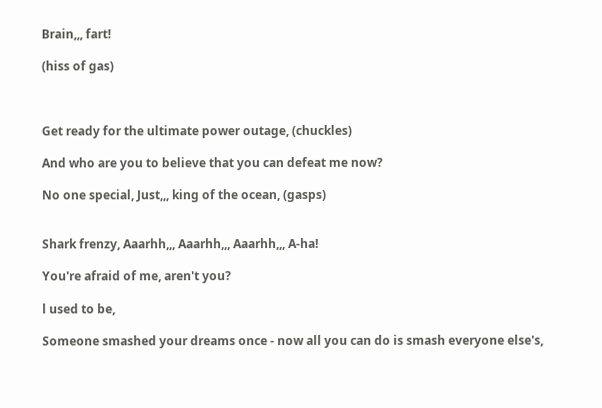Brain,,, fart!

(hiss of gas)



Get ready for the ultimate power outage, (chuckles)

And who are you to believe that you can defeat me now?

No one special, Just,,, king of the ocean, (gasps)


Shark frenzy, Aaarhh,,, Aaarhh,,, Aaarhh,,, A-ha!

You're afraid of me, aren't you?

l used to be,

Someone smashed your dreams once - now all you can do is smash everyone else's,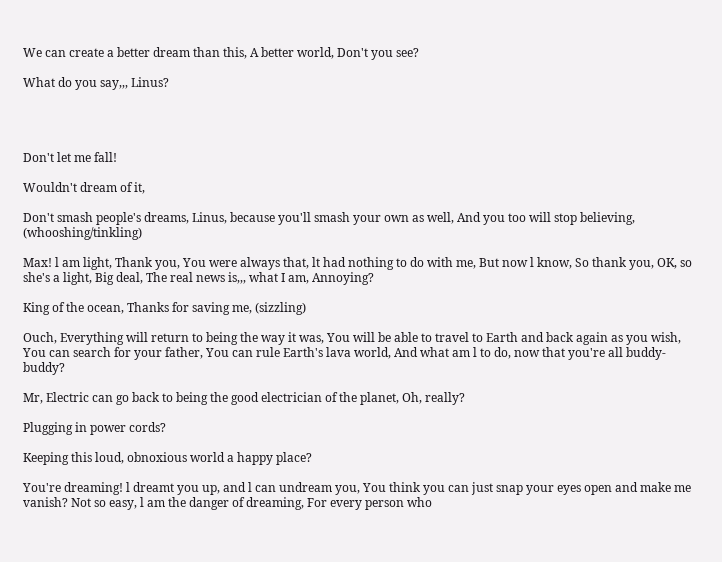We can create a better dream than this, A better world, Don't you see?

What do you say,,, Linus?




Don't let me fall!

Wouldn't dream of it,

Don't smash people's dreams, Linus, because you'll smash your own as well, And you too will stop believing, (whooshing/tinkling)

Max! l am light, Thank you, You were always that, lt had nothing to do with me, But now l know, So thank you, OK, so she's a light, Big deal, The real news is,,, what I am, Annoying?

King of the ocean, Thanks for saving me, (sizzling)

Ouch, Everything will return to being the way it was, You will be able to travel to Earth and back again as you wish, You can search for your father, You can rule Earth's lava world, And what am l to do, now that you're all buddy-buddy?

Mr, Electric can go back to being the good electrician of the planet, Oh, really?

Plugging in power cords?

Keeping this loud, obnoxious world a happy place?

You're dreaming! l dreamt you up, and l can undream you, You think you can just snap your eyes open and make me vanish? Not so easy, l am the danger of dreaming, For every person who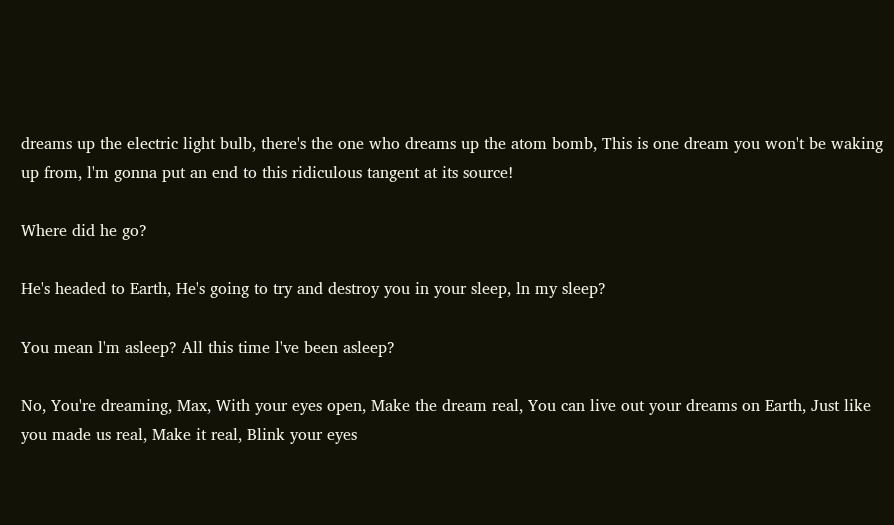dreams up the electric light bulb, there's the one who dreams up the atom bomb, This is one dream you won't be waking up from, l'm gonna put an end to this ridiculous tangent at its source!

Where did he go?

He's headed to Earth, He's going to try and destroy you in your sleep, ln my sleep?

You mean l'm asleep? All this time l've been asleep?

No, You're dreaming, Max, With your eyes open, Make the dream real, You can live out your dreams on Earth, Just like you made us real, Make it real, Blink your eyes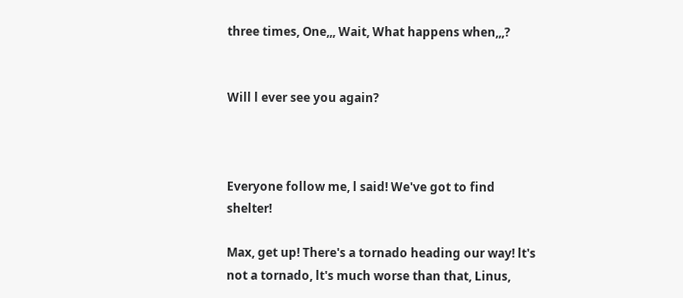three times, One,,, Wait, What happens when,,,?


Will l ever see you again?



Everyone follow me, l said! We've got to find shelter!

Max, get up! There's a tornado heading our way! lt's not a tornado, lt's much worse than that, Linus,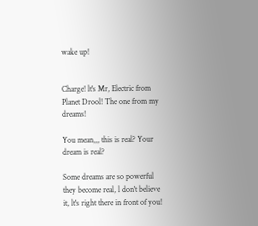wake up!


Charge! lt's Mr, Electric from Planet Drool! The one from my dreams!

You mean,,, this is real? Your dream is real?

Some dreams are so powerful they become real, l don't believe it, lt's right there in front of you!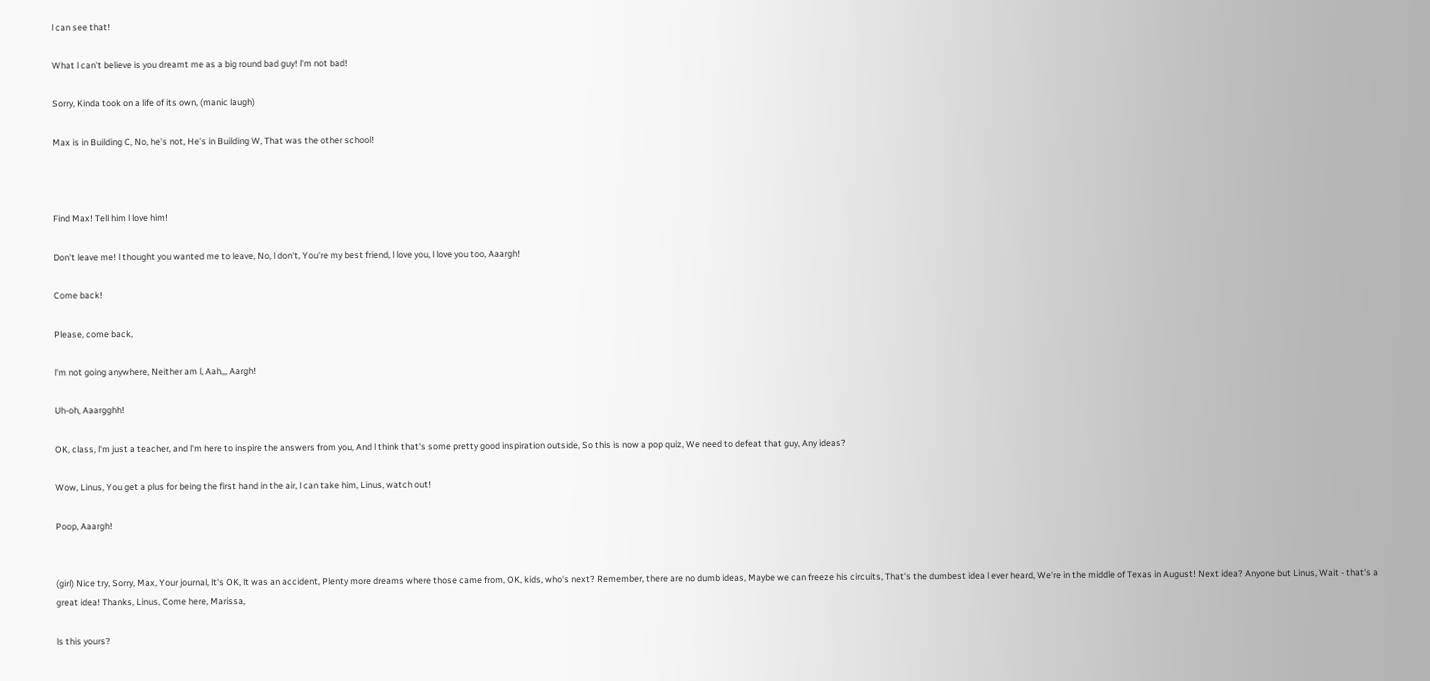l can see that!

What l can't believe is you dreamt me as a big round bad guy! l'm not bad!

Sorry, Kinda took on a life of its own, (manic laugh)

Max is in Building C, No, he's not, He's in Building W, That was the other school!



Find Max! Tell him l love him!

Don't leave me! l thought you wanted me to leave, No, l don't, You're my best friend, l love you, l love you too, Aaargh!

Come back!

Please, come back,

l'm not going anywhere, Neither am l, Aah,,, Aargh!

Uh-oh, Aaargghh!

OK, class, l'm just a teacher, and l'm here to inspire the answers from you, And l think that's some pretty good inspiration outside, So this is now a pop quiz, We need to defeat that guy, Any ideas?

Wow, Linus, You get a plus for being the first hand in the air, l can take him, Linus, watch out!

Poop, Aaargh!


(girl) Nice try, Sorry, Max, Your journal, lt's OK, lt was an accident, Plenty more dreams where those came from, OK, kids, who's next? Remember, there are no dumb ideas, Maybe we can freeze his circuits, That's the dumbest idea l ever heard, We're in the middle of Texas in August! Next idea? Anyone but Linus, Wait - that's a great idea! Thanks, Linus, Come here, Marissa,

ls this yours?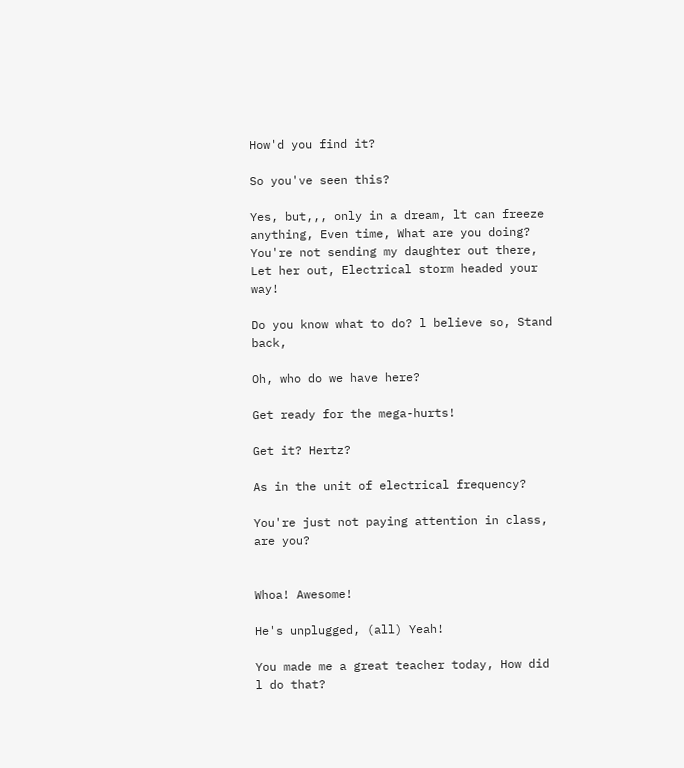How'd you find it?

So you've seen this?

Yes, but,,, only in a dream, lt can freeze anything, Even time, What are you doing? You're not sending my daughter out there, Let her out, Electrical storm headed your way!

Do you know what to do? l believe so, Stand back,

Oh, who do we have here?

Get ready for the mega-hurts!

Get it? Hertz?

As in the unit of electrical frequency?

You're just not paying attention in class, are you?


Whoa! Awesome!

He's unplugged, (all) Yeah!

You made me a great teacher today, How did l do that?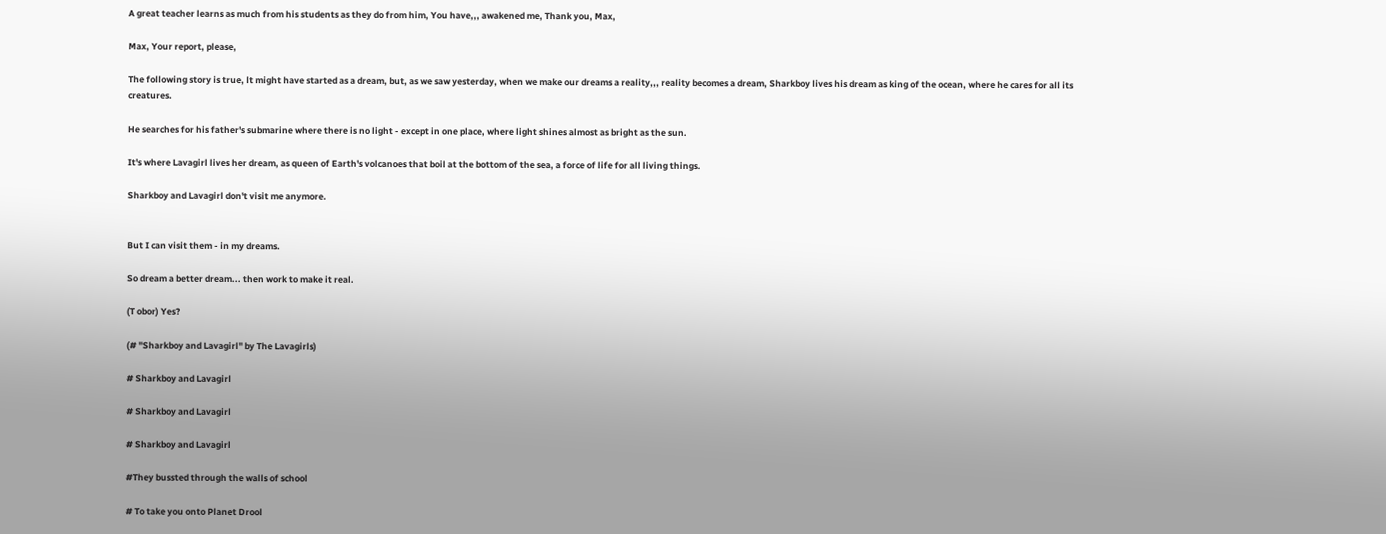A great teacher learns as much from his students as they do from him, You have,,, awakened me, Thank you, Max,

Max, Your report, please,

The following story is true, lt might have started as a dream, but, as we saw yesterday, when we make our dreams a reality,,, reality becomes a dream, Sharkboy lives his dream as king of the ocean, where he cares for all its creatures.

He searches for his father's submarine where there is no light - except in one place, where light shines almost as bright as the sun.

It's where Lavagirl lives her dream, as queen of Earth's volcanoes that boil at the bottom of the sea, a force of life for all living things.

Sharkboy and Lavagirl don't visit me anymore.


But I can visit them - in my dreams.

So dream a better dream... then work to make it real.

(T obor) Yes?

(# "Sharkboy and Lavagirl" by The Lavagirls)

# Sharkboy and Lavagirl

# Sharkboy and Lavagirl

# Sharkboy and Lavagirl

#They bussted through the walls of school

# To take you onto Planet Drool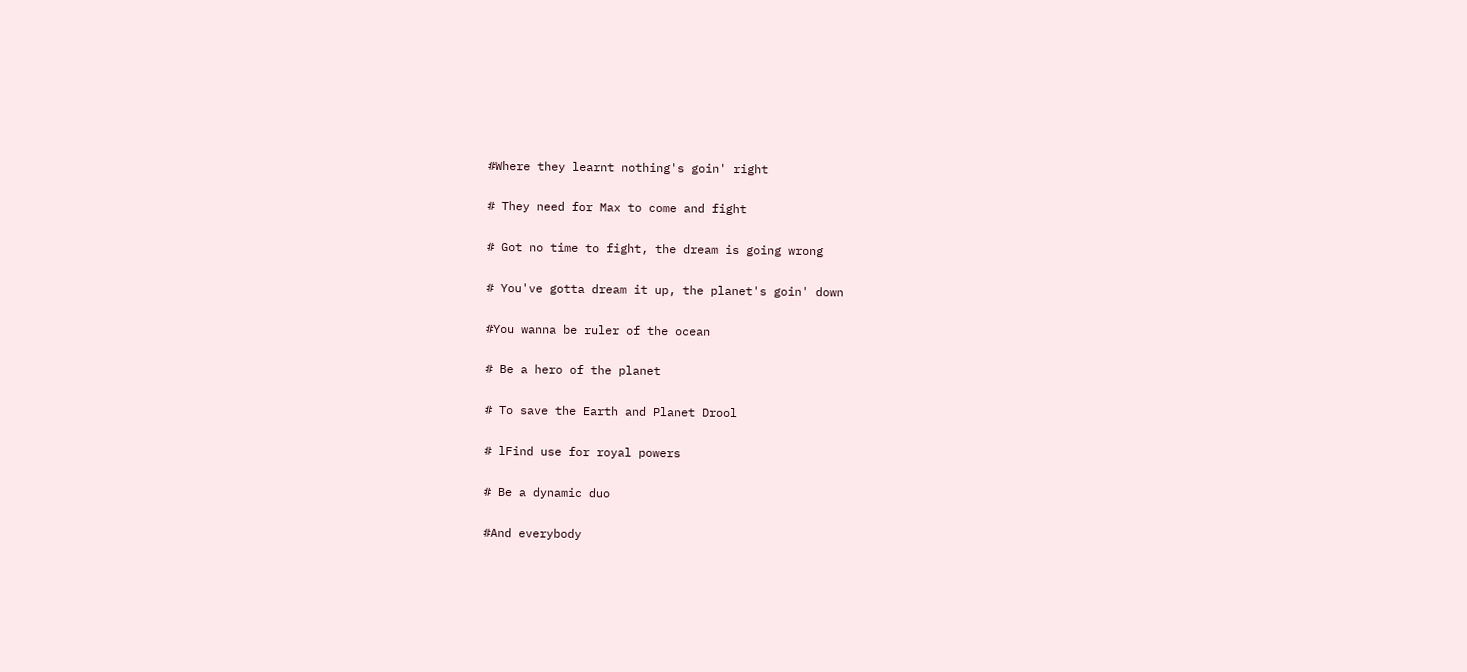#Where they learnt nothing's goin' right

# They need for Max to come and fight

# Got no time to fight, the dream is going wrong

# You've gotta dream it up, the planet's goin' down

#You wanna be ruler of the ocean

# Be a hero of the planet

# To save the Earth and Planet Drool

# lFind use for royal powers

# Be a dynamic duo

#And everybody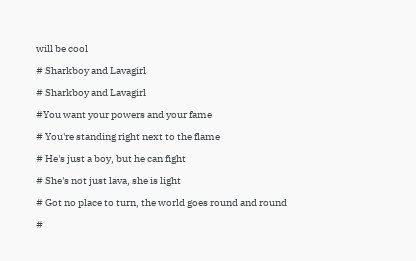will be cool

# Sharkboy and Lavagirl

# Sharkboy and Lavagirl

#You want your powers and your fame

# You're standing right next to the flame

# He's just a boy, but he can fight

# She's not just lava, she is light

# Got no place to turn, the world goes round and round

#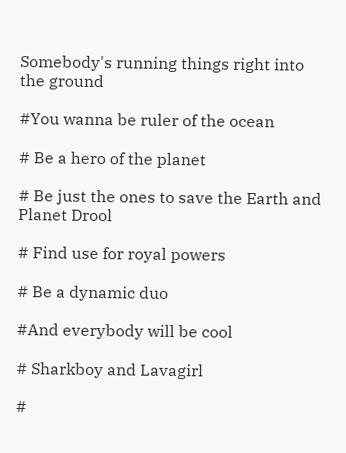Somebody's running things right into the ground

#You wanna be ruler of the ocean

# Be a hero of the planet

# Be just the ones to save the Earth and Planet Drool

# Find use for royal powers

# Be a dynamic duo

#And everybody will be cool

# Sharkboy and Lavagirl

#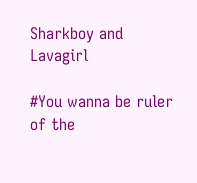Sharkboy and Lavagirl

#You wanna be ruler of the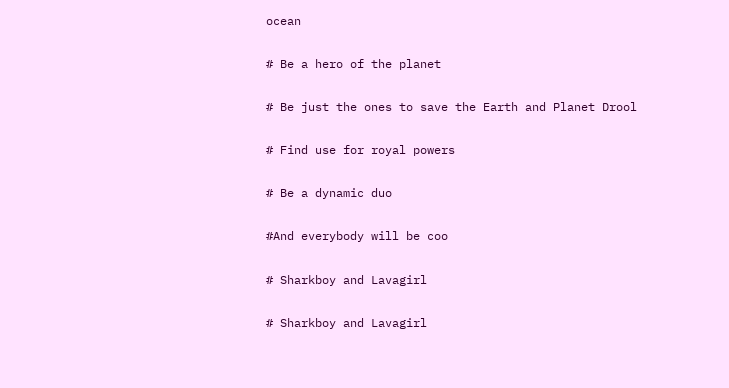ocean

# Be a hero of the planet

# Be just the ones to save the Earth and Planet Drool

# Find use for royal powers

# Be a dynamic duo

#And everybody will be coo

# Sharkboy and Lavagirl

# Sharkboy and Lavagirl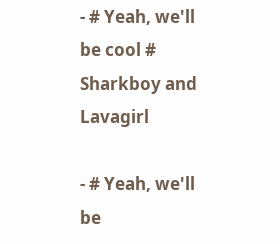- # Yeah, we'll be cool # Sharkboy and Lavagirl

- # Yeah, we'll be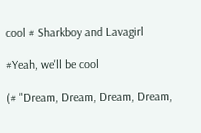cool # Sharkboy and Lavagirl

#Yeah, we'll be cool

(# "Dream, Dream, Dream, Dream,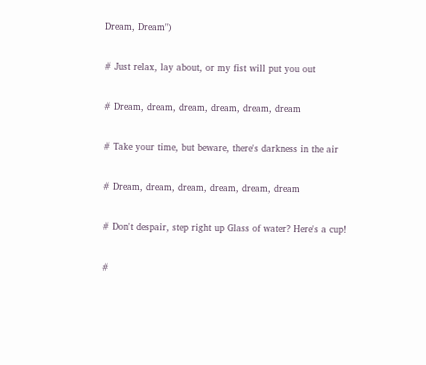Dream, Dream")

# Just relax, lay about, or my fist will put you out

# Dream, dream, dream, dream, dream, dream

# Take your time, but beware, there's darkness in the air

# Dream, dream, dream, dream, dream, dream

# Don't despair, step right up Glass of water? Here's a cup!

#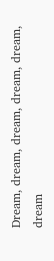Dream, dream, dream, dream, dream, dream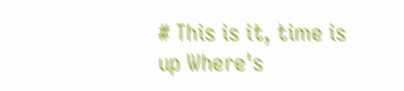# This is it, time is up Where's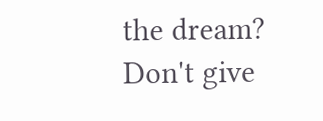the dream? Don't give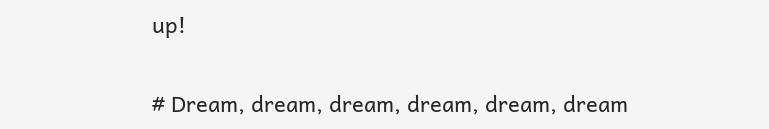up!

# Dream, dream, dream, dream, dream, dream